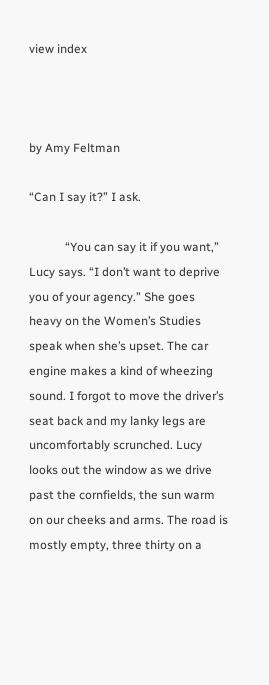view index



by Amy Feltman

“Can I say it?” I ask.

            “You can say it if you want,” Lucy says. “I don’t want to deprive you of your agency.” She goes heavy on the Women’s Studies speak when she’s upset. The car engine makes a kind of wheezing sound. I forgot to move the driver’s seat back and my lanky legs are uncomfortably scrunched. Lucy looks out the window as we drive past the cornfields, the sun warm on our cheeks and arms. The road is mostly empty, three thirty on a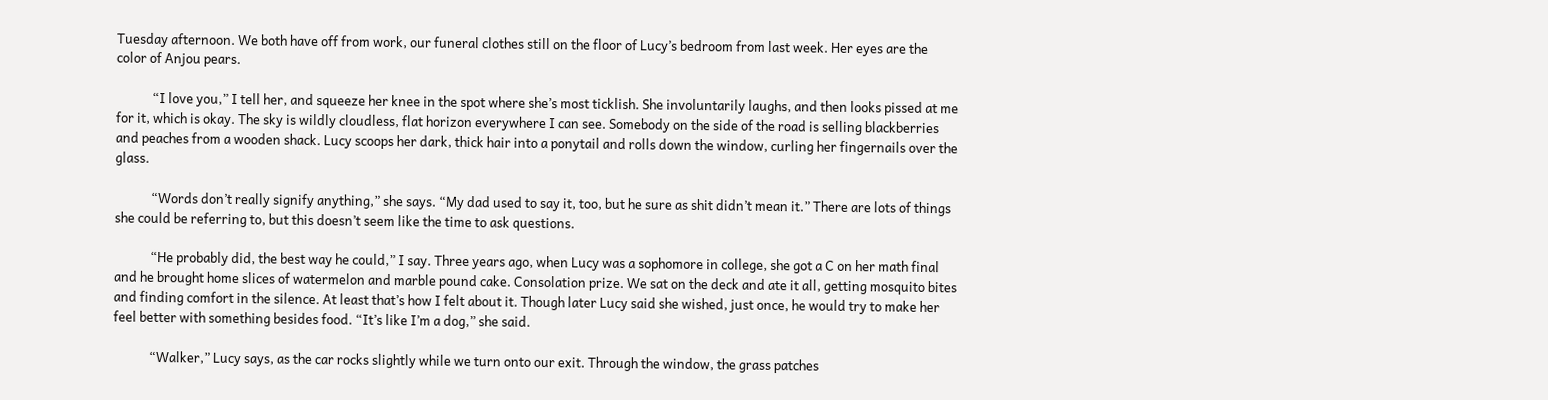Tuesday afternoon. We both have off from work, our funeral clothes still on the floor of Lucy’s bedroom from last week. Her eyes are the color of Anjou pears.

            “I love you,” I tell her, and squeeze her knee in the spot where she’s most ticklish. She involuntarily laughs, and then looks pissed at me for it, which is okay. The sky is wildly cloudless, flat horizon everywhere I can see. Somebody on the side of the road is selling blackberries and peaches from a wooden shack. Lucy scoops her dark, thick hair into a ponytail and rolls down the window, curling her fingernails over the glass.

            “Words don’t really signify anything,” she says. “My dad used to say it, too, but he sure as shit didn’t mean it.” There are lots of things she could be referring to, but this doesn’t seem like the time to ask questions.

            “He probably did, the best way he could,” I say. Three years ago, when Lucy was a sophomore in college, she got a C on her math final and he brought home slices of watermelon and marble pound cake. Consolation prize. We sat on the deck and ate it all, getting mosquito bites and finding comfort in the silence. At least that’s how I felt about it. Though later Lucy said she wished, just once, he would try to make her feel better with something besides food. “It’s like I’m a dog,” she said.

            “Walker,” Lucy says, as the car rocks slightly while we turn onto our exit. Through the window, the grass patches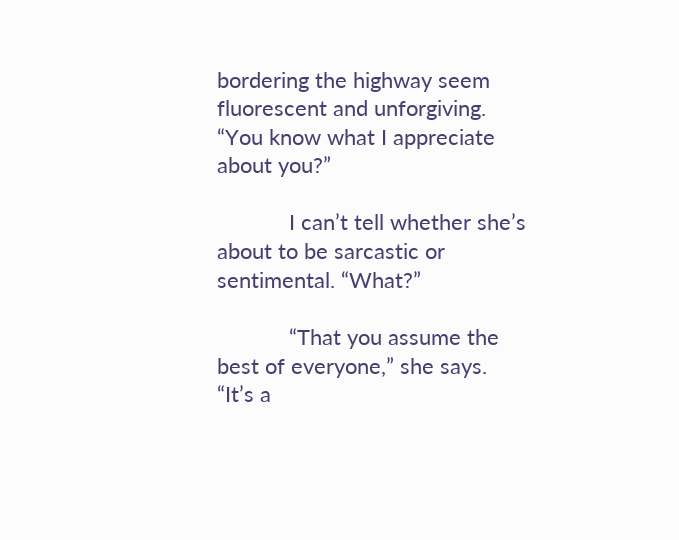bordering the highway seem fluorescent and unforgiving.  “You know what I appreciate about you?”

            I can’t tell whether she’s about to be sarcastic or sentimental. “What?”

            “That you assume the best of everyone,” she says. “It’s a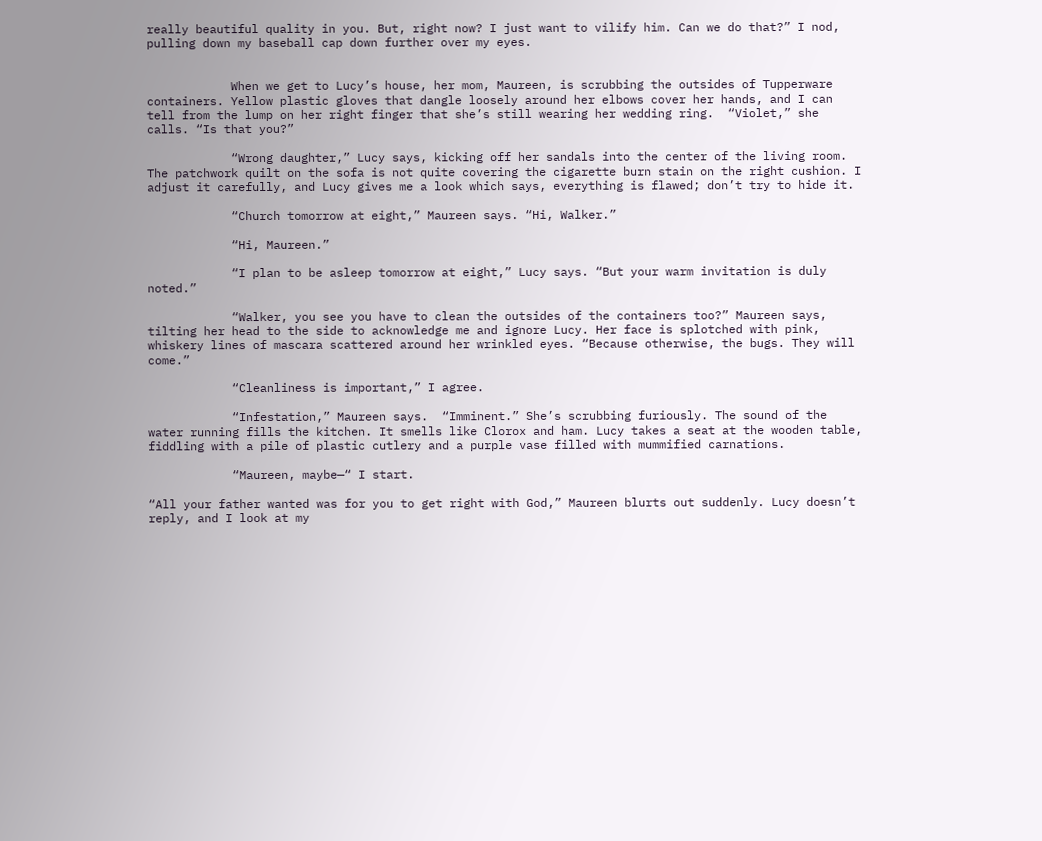really beautiful quality in you. But, right now? I just want to vilify him. Can we do that?” I nod, pulling down my baseball cap down further over my eyes.


            When we get to Lucy’s house, her mom, Maureen, is scrubbing the outsides of Tupperware containers. Yellow plastic gloves that dangle loosely around her elbows cover her hands, and I can tell from the lump on her right finger that she’s still wearing her wedding ring.  “Violet,” she calls. “Is that you?”

            “Wrong daughter,” Lucy says, kicking off her sandals into the center of the living room. The patchwork quilt on the sofa is not quite covering the cigarette burn stain on the right cushion. I adjust it carefully, and Lucy gives me a look which says, everything is flawed; don’t try to hide it.

            “Church tomorrow at eight,” Maureen says. “Hi, Walker.”

            “Hi, Maureen.”

            “I plan to be asleep tomorrow at eight,” Lucy says. “But your warm invitation is duly noted.”

            “Walker, you see you have to clean the outsides of the containers too?” Maureen says, tilting her head to the side to acknowledge me and ignore Lucy. Her face is splotched with pink, whiskery lines of mascara scattered around her wrinkled eyes. “Because otherwise, the bugs. They will come.”

            “Cleanliness is important,” I agree.

            “Infestation,” Maureen says.  “Imminent.” She’s scrubbing furiously. The sound of the water running fills the kitchen. It smells like Clorox and ham. Lucy takes a seat at the wooden table, fiddling with a pile of plastic cutlery and a purple vase filled with mummified carnations.

            “Maureen, maybe—“ I start.

“All your father wanted was for you to get right with God,” Maureen blurts out suddenly. Lucy doesn’t reply, and I look at my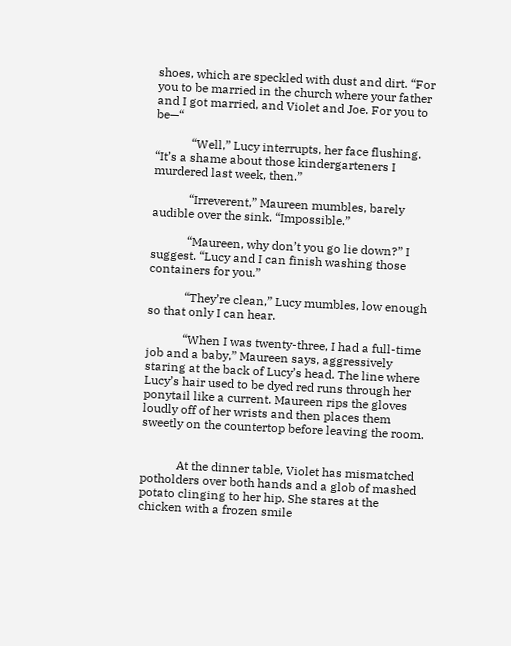shoes, which are speckled with dust and dirt. “For you to be married in the church where your father and I got married, and Violet and Joe. For you to be—“

            “Well,” Lucy interrupts, her face flushing. “It’s a shame about those kindergarteners I murdered last week, then.”

            “Irreverent,” Maureen mumbles, barely audible over the sink. “Impossible.”

            “Maureen, why don’t you go lie down?” I suggest. “Lucy and I can finish washing those containers for you.”

            “They’re clean,” Lucy mumbles, low enough so that only I can hear.

            “When I was twenty-three, I had a full-time job and a baby,” Maureen says, aggressively staring at the back of Lucy’s head. The line where Lucy’s hair used to be dyed red runs through her ponytail like a current. Maureen rips the gloves loudly off of her wrists and then places them sweetly on the countertop before leaving the room.


            At the dinner table, Violet has mismatched potholders over both hands and a glob of mashed potato clinging to her hip. She stares at the chicken with a frozen smile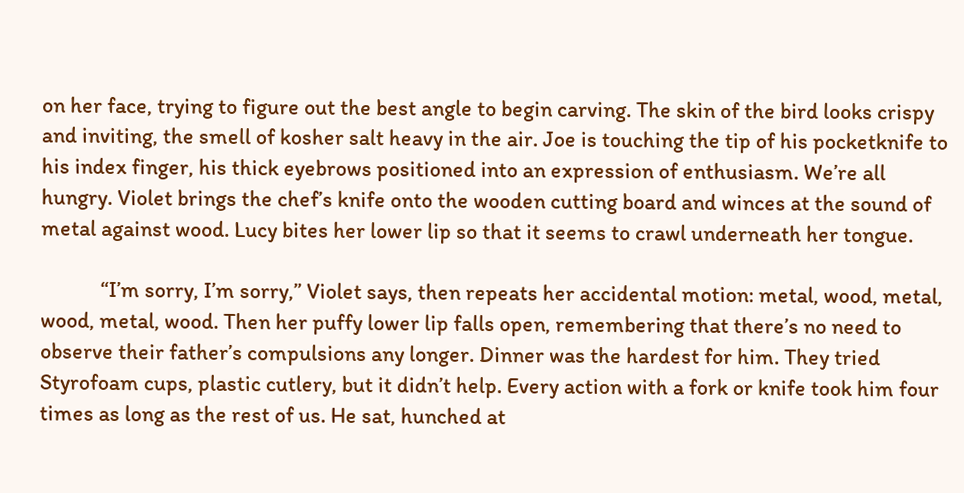on her face, trying to figure out the best angle to begin carving. The skin of the bird looks crispy and inviting, the smell of kosher salt heavy in the air. Joe is touching the tip of his pocketknife to his index finger, his thick eyebrows positioned into an expression of enthusiasm. We’re all hungry. Violet brings the chef’s knife onto the wooden cutting board and winces at the sound of metal against wood. Lucy bites her lower lip so that it seems to crawl underneath her tongue.

            “I’m sorry, I’m sorry,” Violet says, then repeats her accidental motion: metal, wood, metal, wood, metal, wood. Then her puffy lower lip falls open, remembering that there’s no need to observe their father’s compulsions any longer. Dinner was the hardest for him. They tried Styrofoam cups, plastic cutlery, but it didn’t help. Every action with a fork or knife took him four times as long as the rest of us. He sat, hunched at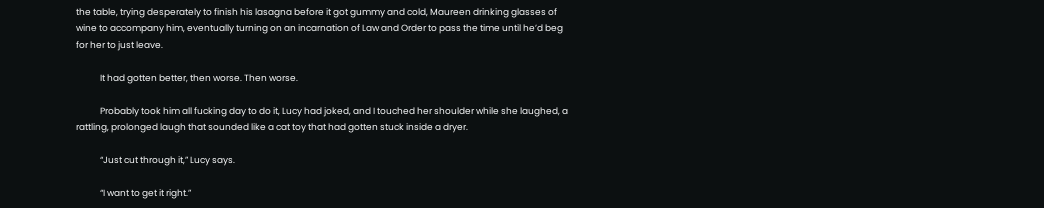the table, trying desperately to finish his lasagna before it got gummy and cold, Maureen drinking glasses of wine to accompany him, eventually turning on an incarnation of Law and Order to pass the time until he’d beg for her to just leave.

            It had gotten better, then worse. Then worse.

            Probably took him all fucking day to do it, Lucy had joked, and I touched her shoulder while she laughed, a rattling, prolonged laugh that sounded like a cat toy that had gotten stuck inside a dryer.

            “Just cut through it,” Lucy says.

            “I want to get it right.”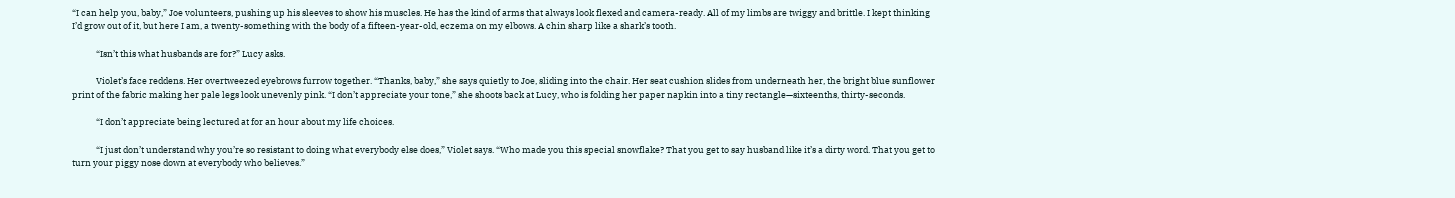“I can help you, baby,” Joe volunteers, pushing up his sleeves to show his muscles. He has the kind of arms that always look flexed and camera-ready. All of my limbs are twiggy and brittle. I kept thinking I’d grow out of it, but here I am, a twenty-something with the body of a fifteen-year-old, eczema on my elbows. A chin sharp like a shark’s tooth.

            “Isn’t this what husbands are for?” Lucy asks.

            Violet’s face reddens. Her overtweezed eyebrows furrow together. “Thanks, baby,” she says quietly to Joe, sliding into the chair. Her seat cushion slides from underneath her, the bright blue sunflower print of the fabric making her pale legs look unevenly pink. “I don’t appreciate your tone,” she shoots back at Lucy, who is folding her paper napkin into a tiny rectangle—sixteenths, thirty-seconds.

            “I don’t appreciate being lectured at for an hour about my life choices.

            “I just don’t understand why you’re so resistant to doing what everybody else does,” Violet says. “Who made you this special snowflake? That you get to say husband like it’s a dirty word. That you get to turn your piggy nose down at everybody who believes.”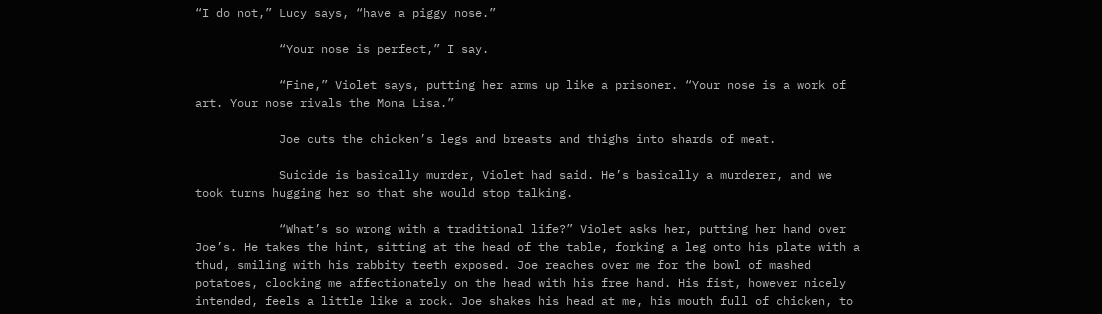“I do not,” Lucy says, “have a piggy nose.”

            “Your nose is perfect,” I say.

            “Fine,” Violet says, putting her arms up like a prisoner. “Your nose is a work of art. Your nose rivals the Mona Lisa.”

            Joe cuts the chicken’s legs and breasts and thighs into shards of meat.

            Suicide is basically murder, Violet had said. He’s basically a murderer, and we took turns hugging her so that she would stop talking.

            “What’s so wrong with a traditional life?” Violet asks her, putting her hand over Joe’s. He takes the hint, sitting at the head of the table, forking a leg onto his plate with a thud, smiling with his rabbity teeth exposed. Joe reaches over me for the bowl of mashed potatoes, clocking me affectionately on the head with his free hand. His fist, however nicely intended, feels a little like a rock. Joe shakes his head at me, his mouth full of chicken, to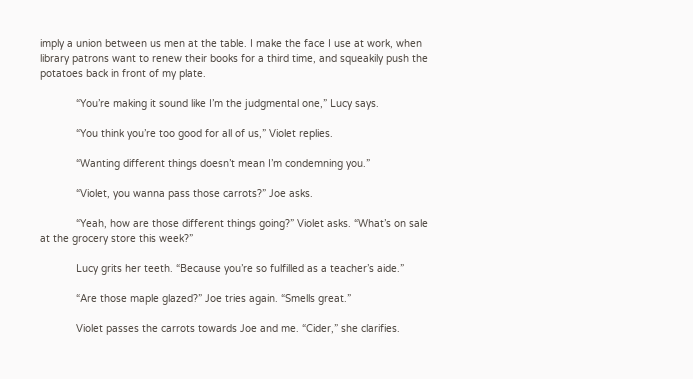imply a union between us men at the table. I make the face I use at work, when library patrons want to renew their books for a third time, and squeakily push the potatoes back in front of my plate.

            “You’re making it sound like I’m the judgmental one,” Lucy says.

            “You think you’re too good for all of us,” Violet replies.

            “Wanting different things doesn’t mean I’m condemning you.”

            “Violet, you wanna pass those carrots?” Joe asks.

            “Yeah, how are those different things going?” Violet asks. “What’s on sale at the grocery store this week?”

            Lucy grits her teeth. “Because you’re so fulfilled as a teacher’s aide.”

            “Are those maple glazed?” Joe tries again. “Smells great.”

            Violet passes the carrots towards Joe and me. “Cider,” she clarifies.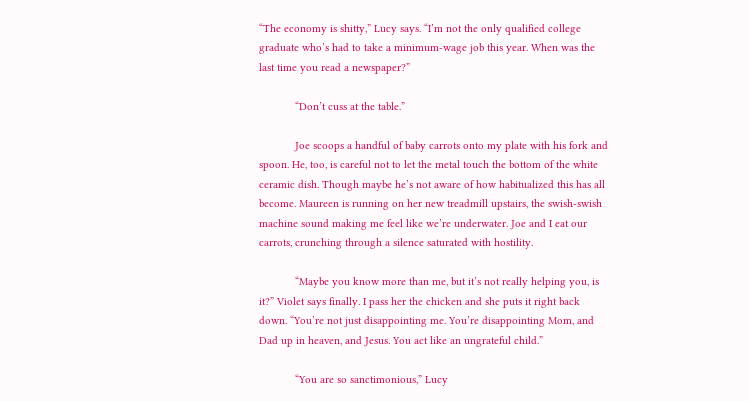“The economy is shitty,” Lucy says. “I’m not the only qualified college graduate who’s had to take a minimum-wage job this year. When was the last time you read a newspaper?”

            “Don’t cuss at the table.”

            Joe scoops a handful of baby carrots onto my plate with his fork and spoon. He, too, is careful not to let the metal touch the bottom of the white ceramic dish. Though maybe he’s not aware of how habitualized this has all become. Maureen is running on her new treadmill upstairs, the swish-swish machine sound making me feel like we’re underwater. Joe and I eat our carrots, crunching through a silence saturated with hostility.

            “Maybe you know more than me, but it’s not really helping you, is it?” Violet says finally. I pass her the chicken and she puts it right back down. “You’re not just disappointing me. You’re disappointing Mom, and Dad up in heaven, and Jesus. You act like an ungrateful child.”

            “You are so sanctimonious,” Lucy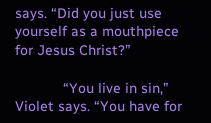says. “Did you just use yourself as a mouthpiece for Jesus Christ?”

            “You live in sin,” Violet says. “You have for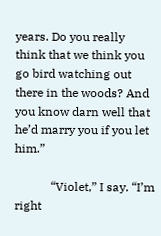years. Do you really think that we think you go bird watching out there in the woods? And you know darn well that he’d marry you if you let him.”

            “Violet,” I say. “I’m right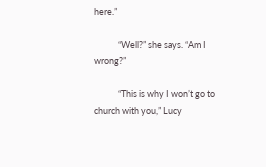here.”

            “Well?” she says. “Am I wrong?”

            “This is why I won’t go to church with you,” Lucy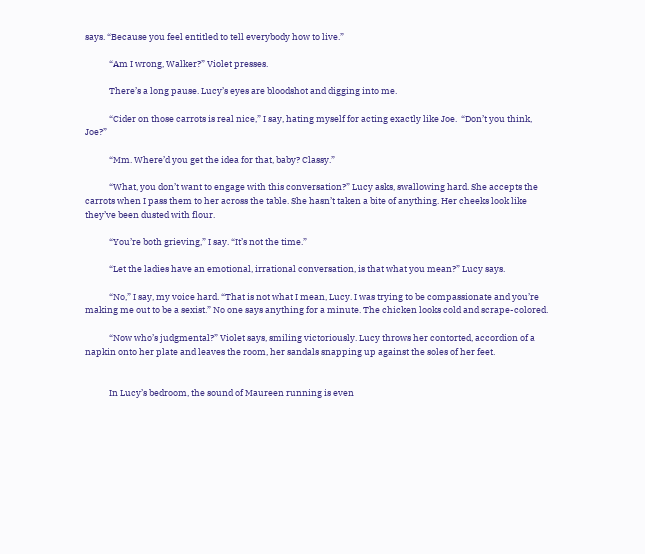says. “Because you feel entitled to tell everybody how to live.”

            “Am I wrong, Walker?” Violet presses.

            There’s a long pause. Lucy’s eyes are bloodshot and digging into me.

            “Cider on those carrots is real nice,” I say, hating myself for acting exactly like Joe.  “Don’t you think, Joe?”

            “Mm. Where’d you get the idea for that, baby? Classy.”

            “What, you don’t want to engage with this conversation?” Lucy asks, swallowing hard. She accepts the carrots when I pass them to her across the table. She hasn’t taken a bite of anything. Her cheeks look like they’ve been dusted with flour.

            “You’re both grieving,” I say. “It’s not the time.”

            “Let the ladies have an emotional, irrational conversation, is that what you mean?” Lucy says.

            “No,” I say, my voice hard. “That is not what I mean, Lucy. I was trying to be compassionate and you’re making me out to be a sexist.” No one says anything for a minute. The chicken looks cold and scrape-colored.

            “Now who’s judgmental?” Violet says, smiling victoriously. Lucy throws her contorted, accordion of a napkin onto her plate and leaves the room, her sandals snapping up against the soles of her feet.


            In Lucy’s bedroom, the sound of Maureen running is even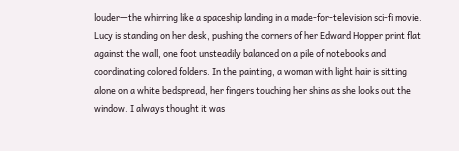louder—the whirring like a spaceship landing in a made-for-television sci-fi movie. Lucy is standing on her desk, pushing the corners of her Edward Hopper print flat against the wall, one foot unsteadily balanced on a pile of notebooks and coordinating colored folders. In the painting, a woman with light hair is sitting alone on a white bedspread, her fingers touching her shins as she looks out the window. I always thought it was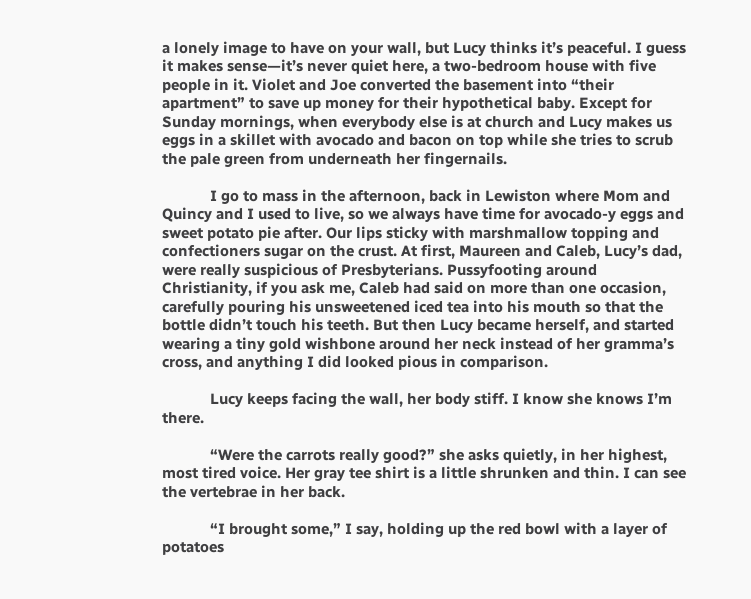a lonely image to have on your wall, but Lucy thinks it’s peaceful. I guess it makes sense—it’s never quiet here, a two-bedroom house with five people in it. Violet and Joe converted the basement into “their apartment” to save up money for their hypothetical baby. Except for Sunday mornings, when everybody else is at church and Lucy makes us eggs in a skillet with avocado and bacon on top while she tries to scrub the pale green from underneath her fingernails.

            I go to mass in the afternoon, back in Lewiston where Mom and Quincy and I used to live, so we always have time for avocado-y eggs and sweet potato pie after. Our lips sticky with marshmallow topping and confectioners sugar on the crust. At first, Maureen and Caleb, Lucy’s dad, were really suspicious of Presbyterians. Pussyfooting around Christianity, if you ask me, Caleb had said on more than one occasion, carefully pouring his unsweetened iced tea into his mouth so that the bottle didn’t touch his teeth. But then Lucy became herself, and started wearing a tiny gold wishbone around her neck instead of her gramma’s cross, and anything I did looked pious in comparison.

            Lucy keeps facing the wall, her body stiff. I know she knows I’m there.

            “Were the carrots really good?” she asks quietly, in her highest, most tired voice. Her gray tee shirt is a little shrunken and thin. I can see the vertebrae in her back.

            “I brought some,” I say, holding up the red bowl with a layer of potatoes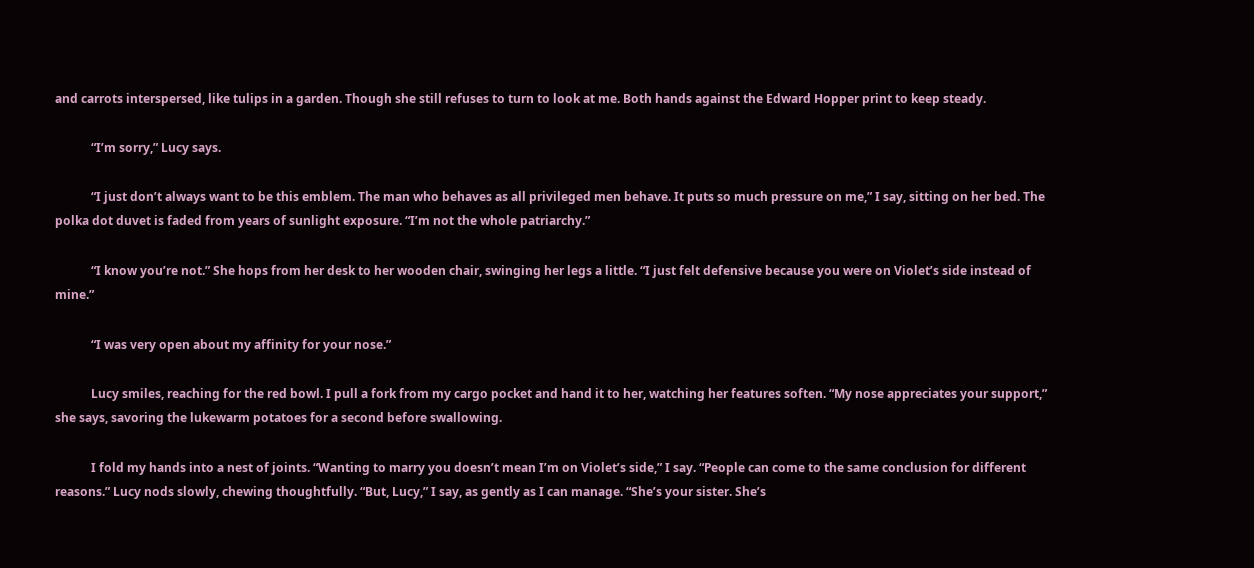and carrots interspersed, like tulips in a garden. Though she still refuses to turn to look at me. Both hands against the Edward Hopper print to keep steady.

            “I’m sorry,” Lucy says.

            “I just don’t always want to be this emblem. The man who behaves as all privileged men behave. It puts so much pressure on me,” I say, sitting on her bed. The polka dot duvet is faded from years of sunlight exposure. “I’m not the whole patriarchy.”

            “I know you’re not.” She hops from her desk to her wooden chair, swinging her legs a little. “I just felt defensive because you were on Violet’s side instead of mine.”

            “I was very open about my affinity for your nose.”

            Lucy smiles, reaching for the red bowl. I pull a fork from my cargo pocket and hand it to her, watching her features soften. “My nose appreciates your support,” she says, savoring the lukewarm potatoes for a second before swallowing.

            I fold my hands into a nest of joints. “Wanting to marry you doesn’t mean I’m on Violet’s side,” I say. “People can come to the same conclusion for different reasons.” Lucy nods slowly, chewing thoughtfully. “But, Lucy,” I say, as gently as I can manage. “She’s your sister. She’s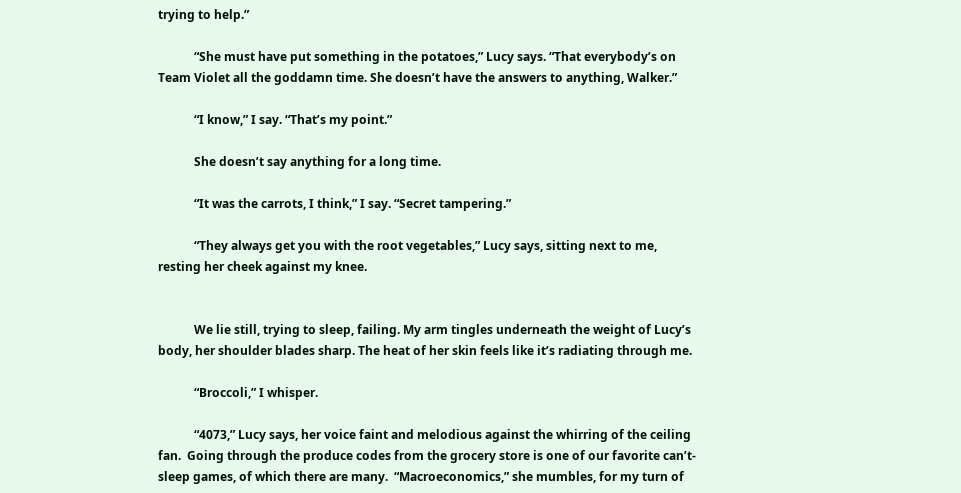trying to help.”

            “She must have put something in the potatoes,” Lucy says. “That everybody’s on Team Violet all the goddamn time. She doesn’t have the answers to anything, Walker.”

            “I know,” I say. “That’s my point.”

            She doesn’t say anything for a long time.

            “It was the carrots, I think,” I say. “Secret tampering.”

            “They always get you with the root vegetables,” Lucy says, sitting next to me, resting her cheek against my knee.


            We lie still, trying to sleep, failing. My arm tingles underneath the weight of Lucy’s body, her shoulder blades sharp. The heat of her skin feels like it’s radiating through me.

            “Broccoli,” I whisper.

            “4073,” Lucy says, her voice faint and melodious against the whirring of the ceiling fan.  Going through the produce codes from the grocery store is one of our favorite can’t-sleep games, of which there are many.  “Macroeconomics,” she mumbles, for my turn of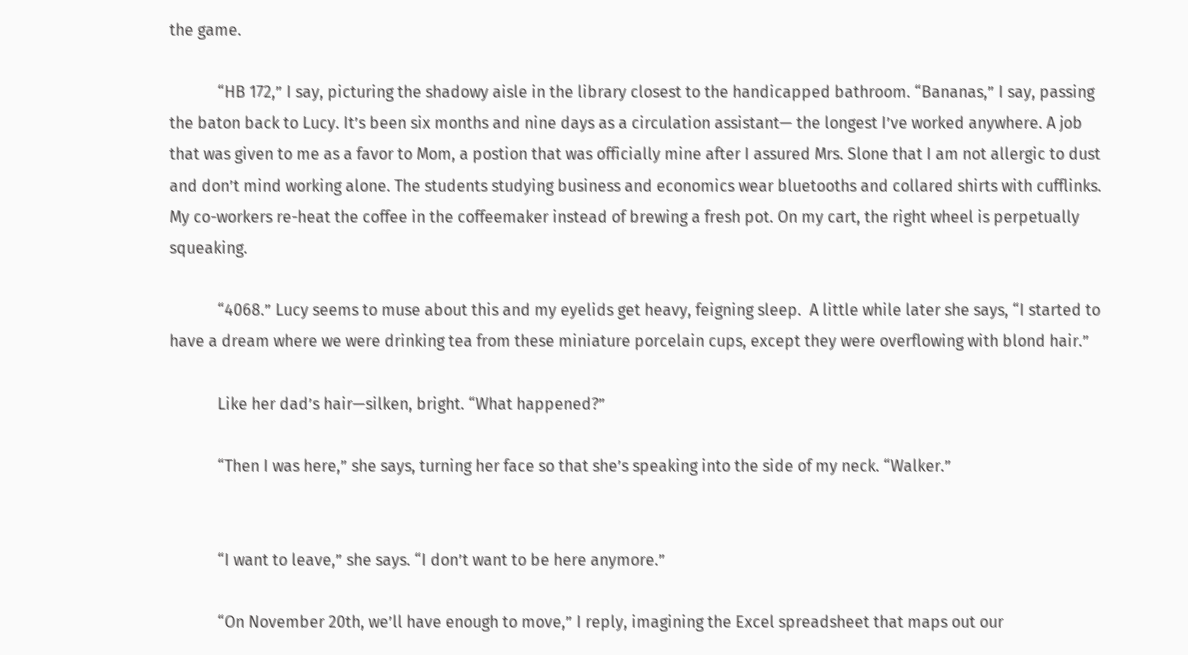the game.

            “HB 172,” I say, picturing the shadowy aisle in the library closest to the handicapped bathroom. “Bananas,” I say, passing the baton back to Lucy. It’s been six months and nine days as a circulation assistant— the longest I’ve worked anywhere. A job that was given to me as a favor to Mom, a postion that was officially mine after I assured Mrs. Slone that I am not allergic to dust and don’t mind working alone. The students studying business and economics wear bluetooths and collared shirts with cufflinks. My co-workers re-heat the coffee in the coffeemaker instead of brewing a fresh pot. On my cart, the right wheel is perpetually squeaking.

            “4068.” Lucy seems to muse about this and my eyelids get heavy, feigning sleep.  A little while later she says, “I started to have a dream where we were drinking tea from these miniature porcelain cups, except they were overflowing with blond hair.”

            Like her dad’s hair—silken, bright. “What happened?”

            “Then I was here,” she says, turning her face so that she’s speaking into the side of my neck. “Walker.”


            “I want to leave,” she says. “I don’t want to be here anymore.”

            “On November 20th, we’ll have enough to move,” I reply, imagining the Excel spreadsheet that maps out our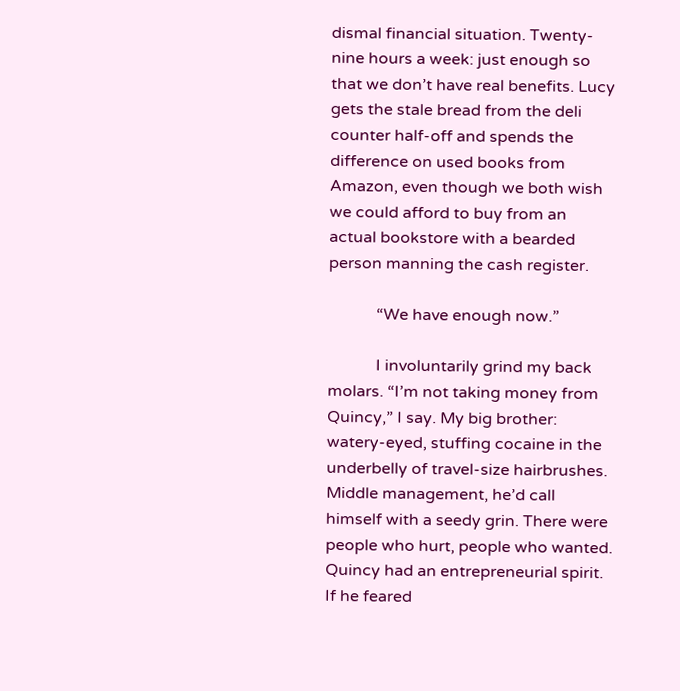dismal financial situation. Twenty-nine hours a week: just enough so that we don’t have real benefits. Lucy gets the stale bread from the deli counter half-off and spends the difference on used books from Amazon, even though we both wish we could afford to buy from an actual bookstore with a bearded person manning the cash register.

            “We have enough now.”

            I involuntarily grind my back molars. “I’m not taking money from Quincy,” I say. My big brother: watery-eyed, stuffing cocaine in the underbelly of travel-size hairbrushes. Middle management, he’d call himself with a seedy grin. There were people who hurt, people who wanted. Quincy had an entrepreneurial spirit. If he feared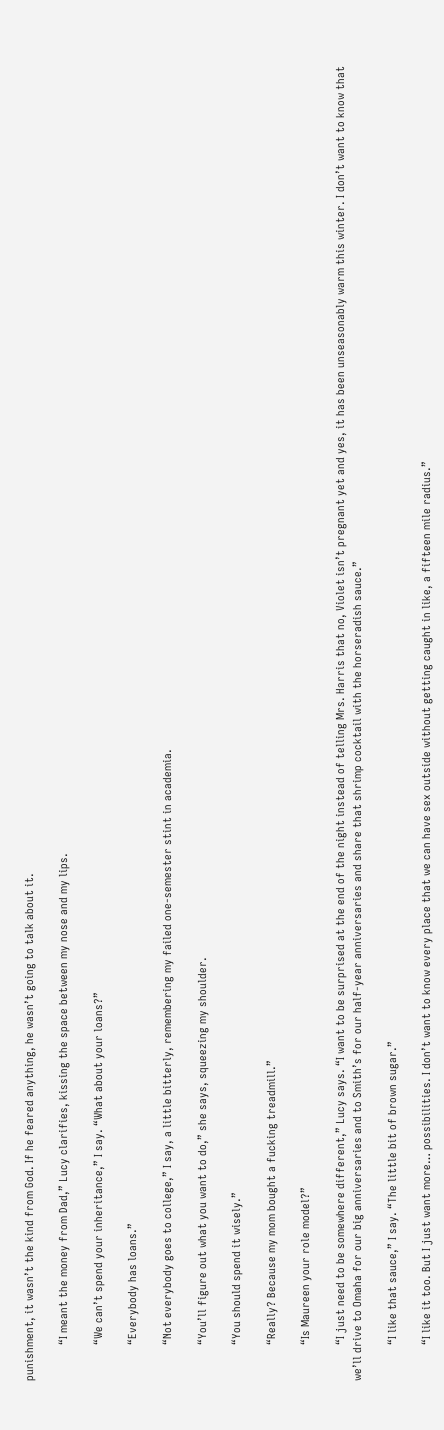punishment, it wasn’t the kind from God. If he feared anything, he wasn’t going to talk about it.

            “I meant the money from Dad,” Lucy clarifies, kissing the space between my nose and my lips.

            “We can’t spend your inheritance,” I say. “What about your loans?”

            “Everybody has loans.”

            “Not everybody goes to college,” I say, a little bitterly, remembering my failed one-semester stint in academia.

            “You’ll figure out what you want to do,” she says, squeezing my shoulder.

            “You should spend it wisely.”

            “Really? Because my mom bought a fucking treadmill.”

            “Is Maureen your role model?”

            “I just need to be somewhere different,” Lucy says. “I want to be surprised at the end of the night instead of telling Mrs. Harris that no, Violet isn’t pregnant yet and yes, it has been unseasonably warm this winter. I don’t want to know that we’ll drive to Omaha for our big anniversaries and to Smith’s for our half-year anniversaries and share that shrimp cocktail with the horseradish sauce.”

            “I like that sauce,” I say. “The little bit of brown sugar.”

            “I like it too. But I just want more… possibilities. I don’t want to know every place that we can have sex outside without getting caught in like, a fifteen mile radius.”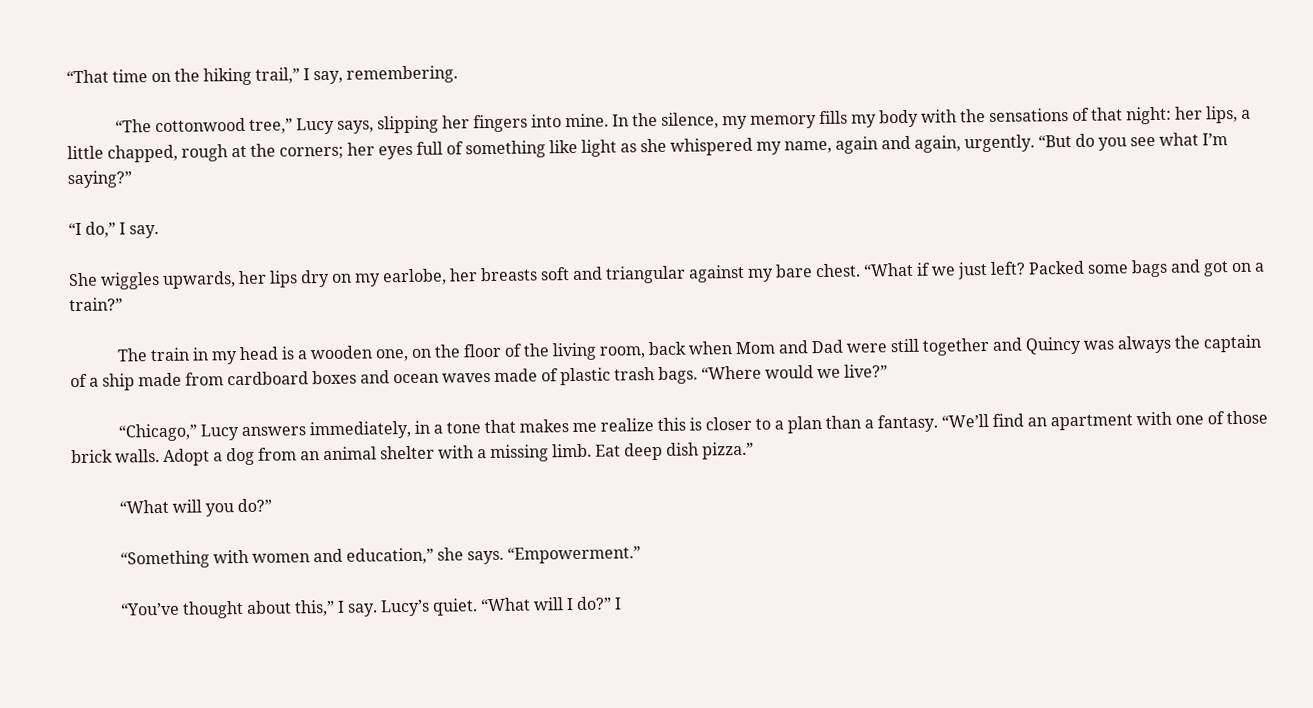“That time on the hiking trail,” I say, remembering.

            “The cottonwood tree,” Lucy says, slipping her fingers into mine. In the silence, my memory fills my body with the sensations of that night: her lips, a little chapped, rough at the corners; her eyes full of something like light as she whispered my name, again and again, urgently. “But do you see what I’m saying?”

“I do,” I say.

She wiggles upwards, her lips dry on my earlobe, her breasts soft and triangular against my bare chest. “What if we just left? Packed some bags and got on a train?”

            The train in my head is a wooden one, on the floor of the living room, back when Mom and Dad were still together and Quincy was always the captain of a ship made from cardboard boxes and ocean waves made of plastic trash bags. “Where would we live?”

            “Chicago,” Lucy answers immediately, in a tone that makes me realize this is closer to a plan than a fantasy. “We’ll find an apartment with one of those brick walls. Adopt a dog from an animal shelter with a missing limb. Eat deep dish pizza.”

            “What will you do?”

            “Something with women and education,” she says. “Empowerment.”

            “You’ve thought about this,” I say. Lucy’s quiet. “What will I do?” I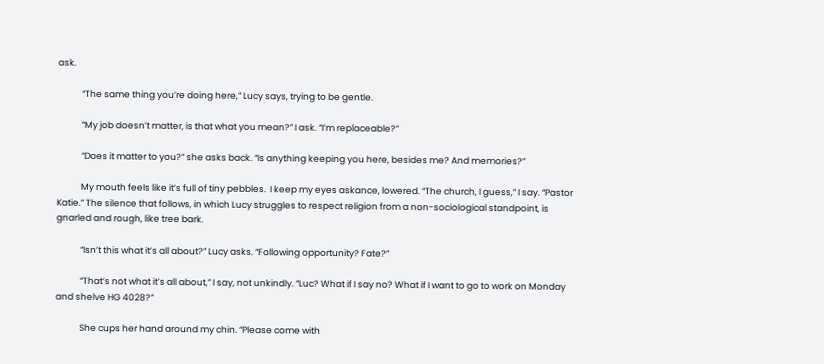ask.

            “The same thing you’re doing here,” Lucy says, trying to be gentle.

            “My job doesn’t matter, is that what you mean?” I ask. “I’m replaceable?”

            “Does it matter to you?” she asks back. “Is anything keeping you here, besides me? And memories?”

            My mouth feels like it’s full of tiny pebbles.  I keep my eyes askance, lowered. “The church, I guess,” I say. “Pastor Katie.” The silence that follows, in which Lucy struggles to respect religion from a non-sociological standpoint, is gnarled and rough, like tree bark.

            “Isn’t this what it’s all about?” Lucy asks. “Following opportunity? Fate?”

            “That’s not what it’s all about,” I say, not unkindly. “Luc? What if I say no? What if I want to go to work on Monday and shelve HG 4028?”

            She cups her hand around my chin. “Please come with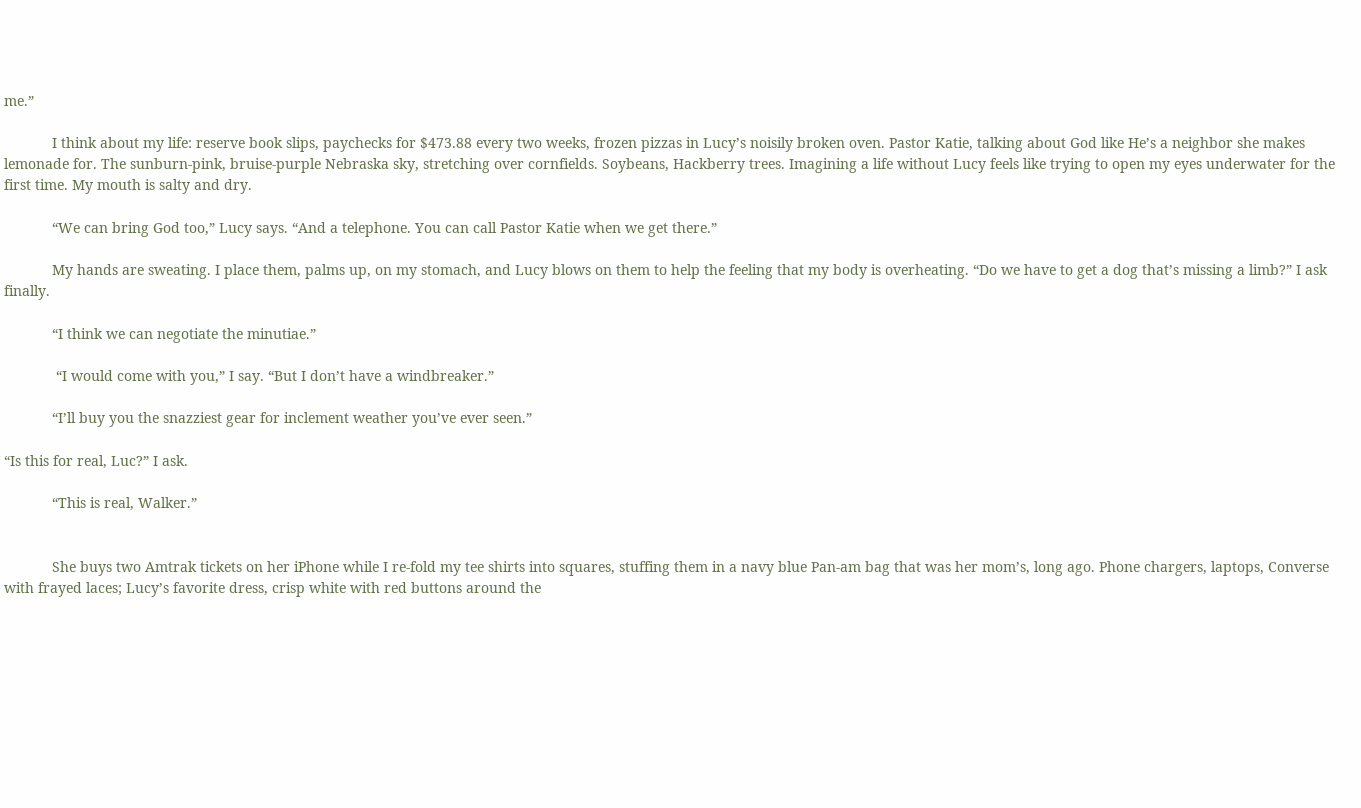me.”

            I think about my life: reserve book slips, paychecks for $473.88 every two weeks, frozen pizzas in Lucy’s noisily broken oven. Pastor Katie, talking about God like He’s a neighbor she makes lemonade for. The sunburn-pink, bruise-purple Nebraska sky, stretching over cornfields. Soybeans, Hackberry trees. Imagining a life without Lucy feels like trying to open my eyes underwater for the first time. My mouth is salty and dry.

            “We can bring God too,” Lucy says. “And a telephone. You can call Pastor Katie when we get there.”

            My hands are sweating. I place them, palms up, on my stomach, and Lucy blows on them to help the feeling that my body is overheating. “Do we have to get a dog that’s missing a limb?” I ask finally.

            “I think we can negotiate the minutiae.”

             “I would come with you,” I say. “But I don’t have a windbreaker.”

            “I’ll buy you the snazziest gear for inclement weather you’ve ever seen.”

“Is this for real, Luc?” I ask.

            “This is real, Walker.”


            She buys two Amtrak tickets on her iPhone while I re-fold my tee shirts into squares, stuffing them in a navy blue Pan-am bag that was her mom’s, long ago. Phone chargers, laptops, Converse with frayed laces; Lucy’s favorite dress, crisp white with red buttons around the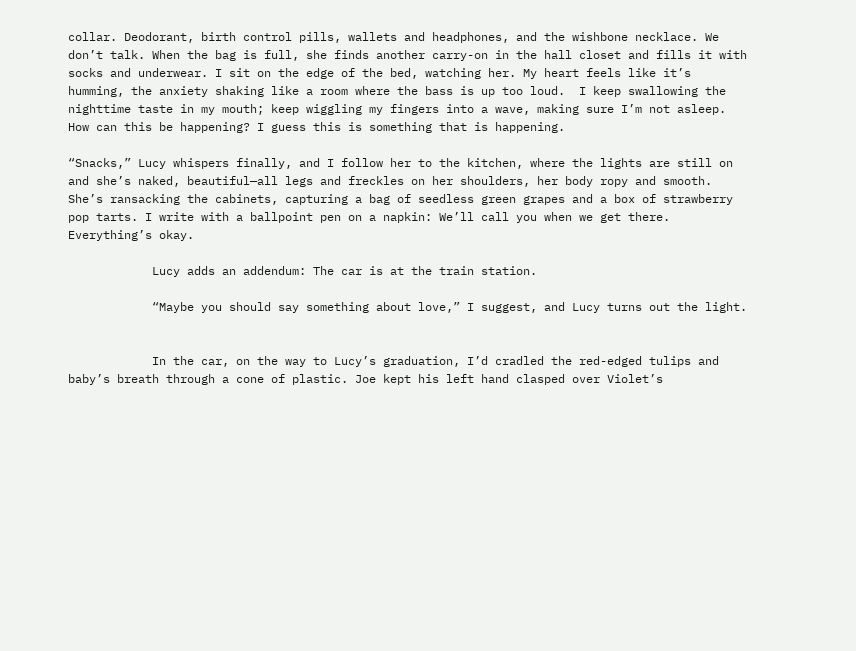collar. Deodorant, birth control pills, wallets and headphones, and the wishbone necklace. We don’t talk. When the bag is full, she finds another carry-on in the hall closet and fills it with socks and underwear. I sit on the edge of the bed, watching her. My heart feels like it’s humming, the anxiety shaking like a room where the bass is up too loud.  I keep swallowing the nighttime taste in my mouth; keep wiggling my fingers into a wave, making sure I’m not asleep. How can this be happening? I guess this is something that is happening.

“Snacks,” Lucy whispers finally, and I follow her to the kitchen, where the lights are still on and she’s naked, beautiful—all legs and freckles on her shoulders, her body ropy and smooth. She’s ransacking the cabinets, capturing a bag of seedless green grapes and a box of strawberry pop tarts. I write with a ballpoint pen on a napkin: We’ll call you when we get there. Everything’s okay.

            Lucy adds an addendum: The car is at the train station.

            “Maybe you should say something about love,” I suggest, and Lucy turns out the light.


            In the car, on the way to Lucy’s graduation, I’d cradled the red-edged tulips and baby’s breath through a cone of plastic. Joe kept his left hand clasped over Violet’s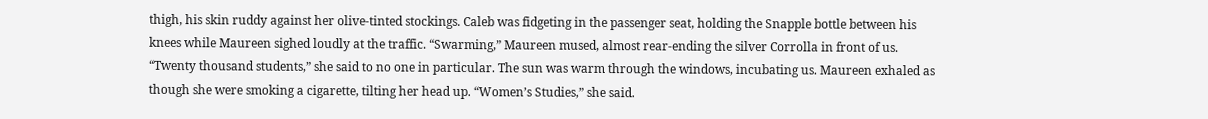thigh, his skin ruddy against her olive-tinted stockings. Caleb was fidgeting in the passenger seat, holding the Snapple bottle between his knees while Maureen sighed loudly at the traffic. “Swarming,” Maureen mused, almost rear-ending the silver Corrolla in front of us. “Twenty thousand students,” she said to no one in particular. The sun was warm through the windows, incubating us. Maureen exhaled as though she were smoking a cigarette, tilting her head up. “Women’s Studies,” she said.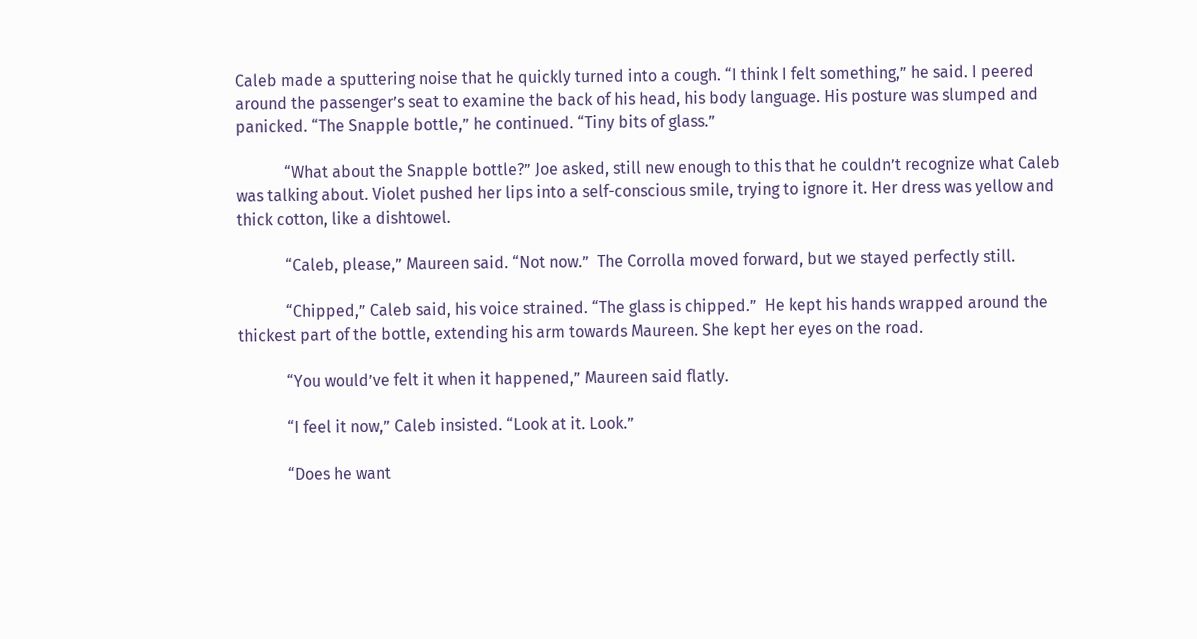Caleb made a sputtering noise that he quickly turned into a cough. “I think I felt something,” he said. I peered around the passenger’s seat to examine the back of his head, his body language. His posture was slumped and panicked. “The Snapple bottle,” he continued. “Tiny bits of glass.”

            “What about the Snapple bottle?” Joe asked, still new enough to this that he couldn’t recognize what Caleb was talking about. Violet pushed her lips into a self-conscious smile, trying to ignore it. Her dress was yellow and thick cotton, like a dishtowel.

            “Caleb, please,” Maureen said. “Not now.”  The Corrolla moved forward, but we stayed perfectly still.

            “Chipped,” Caleb said, his voice strained. “The glass is chipped.”  He kept his hands wrapped around the thickest part of the bottle, extending his arm towards Maureen. She kept her eyes on the road.

            “You would’ve felt it when it happened,” Maureen said flatly.

            “I feel it now,” Caleb insisted. “Look at it. Look.”

            “Does he want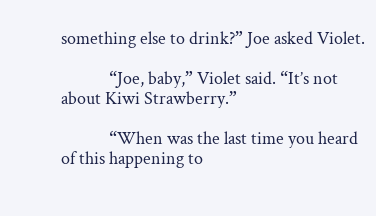something else to drink?” Joe asked Violet.

            “Joe, baby,” Violet said. “It’s not about Kiwi Strawberry.”

            “When was the last time you heard of this happening to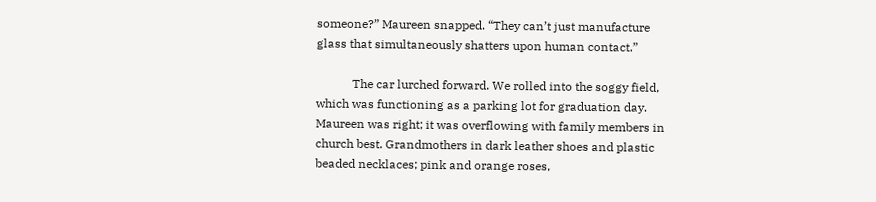someone?” Maureen snapped. “They can’t just manufacture glass that simultaneously shatters upon human contact.”

            The car lurched forward. We rolled into the soggy field, which was functioning as a parking lot for graduation day. Maureen was right; it was overflowing with family members in church best. Grandmothers in dark leather shoes and plastic beaded necklaces; pink and orange roses,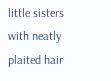little sisters with neatly plaited hair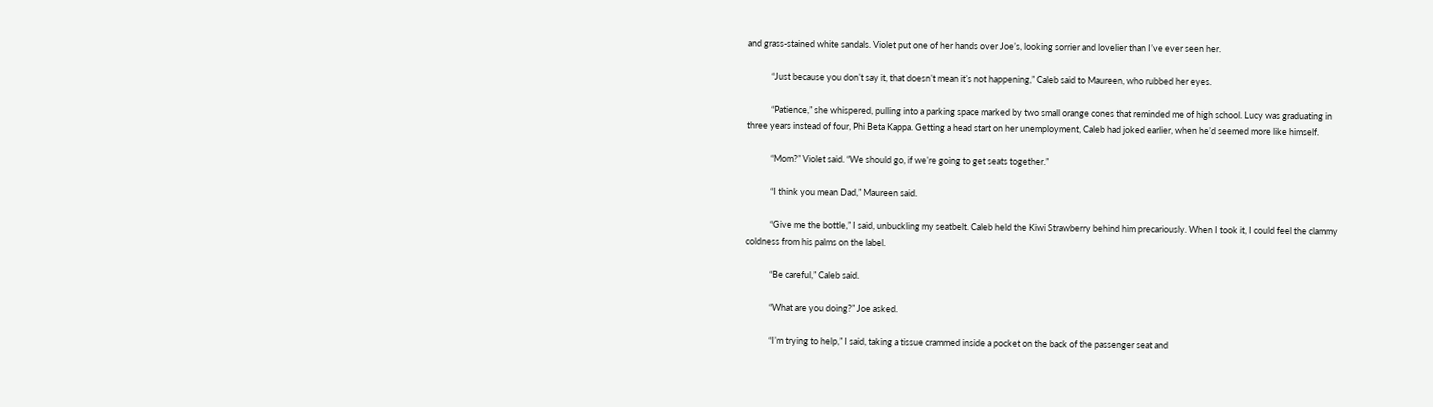and grass-stained white sandals. Violet put one of her hands over Joe’s, looking sorrier and lovelier than I’ve ever seen her.

            “Just because you don’t say it, that doesn’t mean it’s not happening,” Caleb said to Maureen, who rubbed her eyes.

            “Patience,” she whispered, pulling into a parking space marked by two small orange cones that reminded me of high school. Lucy was graduating in three years instead of four, Phi Beta Kappa. Getting a head start on her unemployment, Caleb had joked earlier, when he’d seemed more like himself.

            “Mom?” Violet said. “We should go, if we’re going to get seats together.”

            “I think you mean Dad,” Maureen said.

            “Give me the bottle,” I said, unbuckling my seatbelt. Caleb held the Kiwi Strawberry behind him precariously. When I took it, I could feel the clammy coldness from his palms on the label.

            “Be careful,” Caleb said.

            “What are you doing?” Joe asked.

            “I’m trying to help,” I said, taking a tissue crammed inside a pocket on the back of the passenger seat and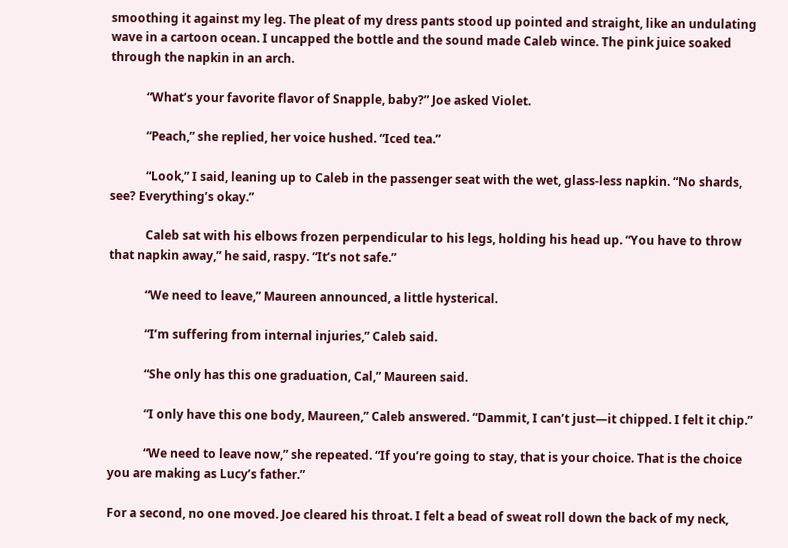smoothing it against my leg. The pleat of my dress pants stood up pointed and straight, like an undulating wave in a cartoon ocean. I uncapped the bottle and the sound made Caleb wince. The pink juice soaked through the napkin in an arch.

            “What’s your favorite flavor of Snapple, baby?” Joe asked Violet.

            “Peach,” she replied, her voice hushed. “Iced tea.”

            “Look,” I said, leaning up to Caleb in the passenger seat with the wet, glass-less napkin. “No shards, see? Everything’s okay.”

            Caleb sat with his elbows frozen perpendicular to his legs, holding his head up. “You have to throw that napkin away,” he said, raspy. “It’s not safe.”

            “We need to leave,” Maureen announced, a little hysterical.

            “I’m suffering from internal injuries,” Caleb said.

            “She only has this one graduation, Cal,” Maureen said.

            “I only have this one body, Maureen,” Caleb answered. “Dammit, I can’t just—it chipped. I felt it chip.”

            “We need to leave now,” she repeated. “If you’re going to stay, that is your choice. That is the choice you are making as Lucy’s father.”

For a second, no one moved. Joe cleared his throat. I felt a bead of sweat roll down the back of my neck,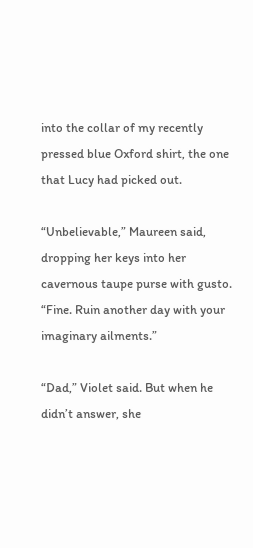into the collar of my recently pressed blue Oxford shirt, the one that Lucy had picked out.

“Unbelievable,” Maureen said, dropping her keys into her cavernous taupe purse with gusto. “Fine. Ruin another day with your imaginary ailments.”

“Dad,” Violet said. But when he didn’t answer, she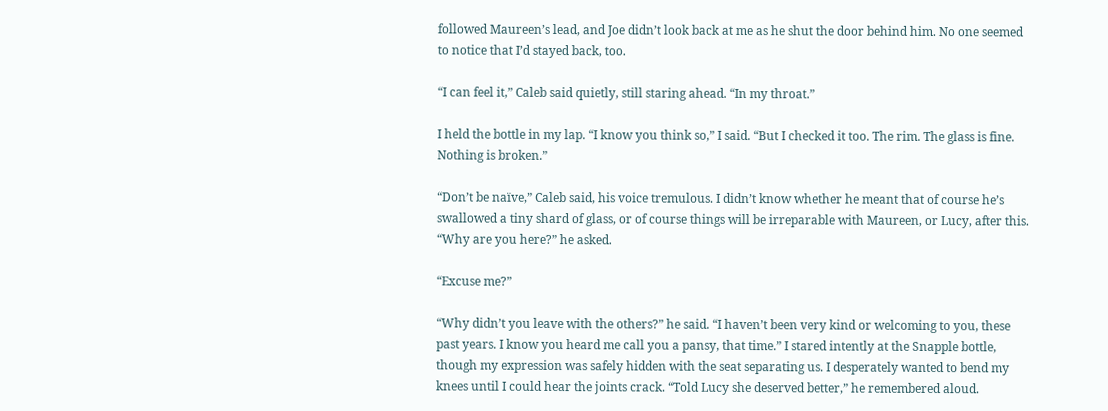followed Maureen’s lead, and Joe didn’t look back at me as he shut the door behind him. No one seemed to notice that I’d stayed back, too.

“I can feel it,” Caleb said quietly, still staring ahead. “In my throat.”

I held the bottle in my lap. “I know you think so,” I said. “But I checked it too. The rim. The glass is fine. Nothing is broken.”

“Don’t be naïve,” Caleb said, his voice tremulous. I didn’t know whether he meant that of course he’s swallowed a tiny shard of glass, or of course things will be irreparable with Maureen, or Lucy, after this. “Why are you here?” he asked.

“Excuse me?”

“Why didn’t you leave with the others?” he said. “I haven’t been very kind or welcoming to you, these past years. I know you heard me call you a pansy, that time.” I stared intently at the Snapple bottle, though my expression was safely hidden with the seat separating us. I desperately wanted to bend my knees until I could hear the joints crack. “Told Lucy she deserved better,” he remembered aloud.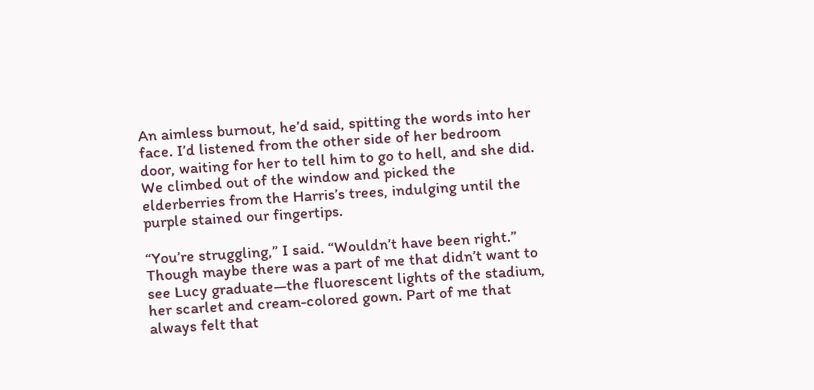An aimless burnout, he’d said, spitting the words into her face. I’d listened from the other side of her bedroom door, waiting for her to tell him to go to hell, and she did. We climbed out of the window and picked the elderberries from the Harris’s trees, indulging until the purple stained our fingertips.

“You’re struggling,” I said. “Wouldn’t have been right.”  Though maybe there was a part of me that didn’t want to see Lucy graduate—the fluorescent lights of the stadium, her scarlet and cream-colored gown. Part of me that always felt that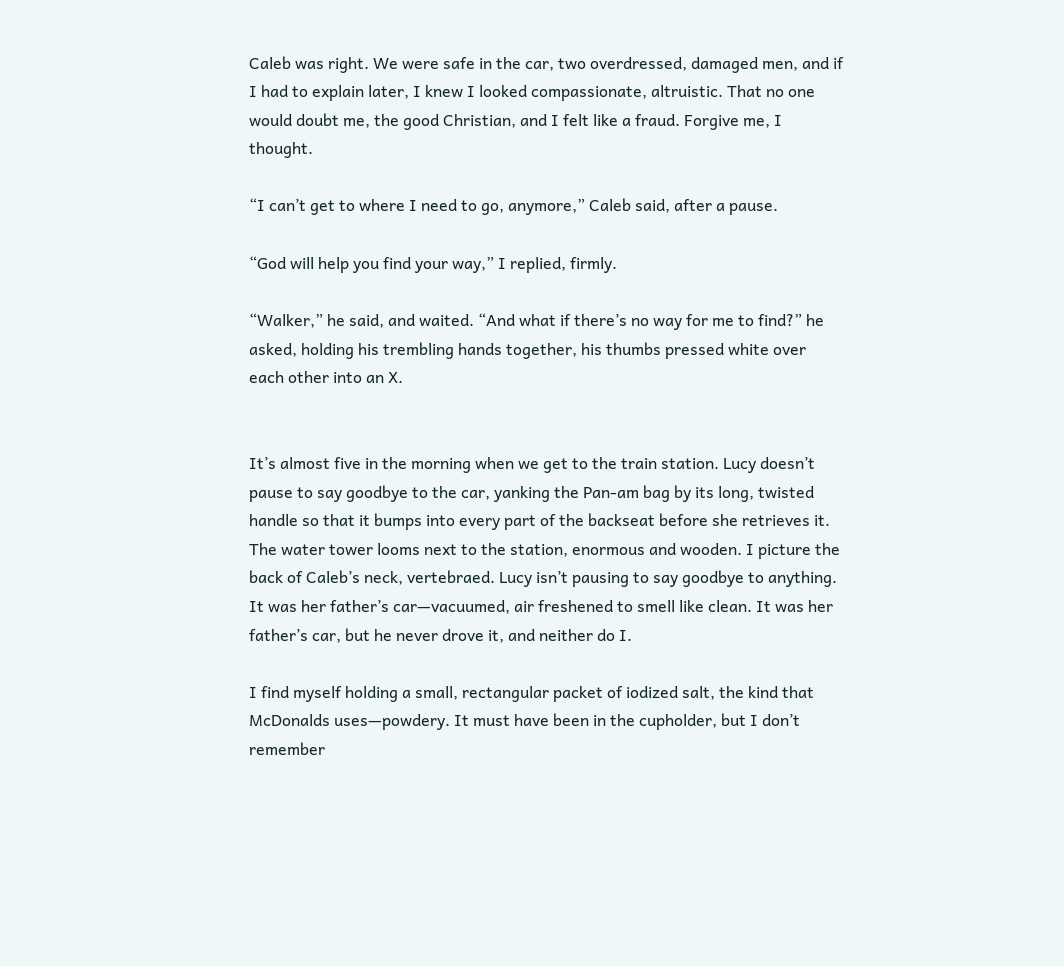Caleb was right. We were safe in the car, two overdressed, damaged men, and if I had to explain later, I knew I looked compassionate, altruistic. That no one would doubt me, the good Christian, and I felt like a fraud. Forgive me, I thought.

“I can’t get to where I need to go, anymore,” Caleb said, after a pause.

“God will help you find your way,” I replied, firmly.

“Walker,” he said, and waited. “And what if there’s no way for me to find?” he asked, holding his trembling hands together, his thumbs pressed white over each other into an X.


It’s almost five in the morning when we get to the train station. Lucy doesn’t pause to say goodbye to the car, yanking the Pan-am bag by its long, twisted handle so that it bumps into every part of the backseat before she retrieves it. The water tower looms next to the station, enormous and wooden. I picture the back of Caleb’s neck, vertebraed. Lucy isn’t pausing to say goodbye to anything. It was her father’s car—vacuumed, air freshened to smell like clean. It was her father’s car, but he never drove it, and neither do I.

I find myself holding a small, rectangular packet of iodized salt, the kind that McDonalds uses—powdery. It must have been in the cupholder, but I don’t remember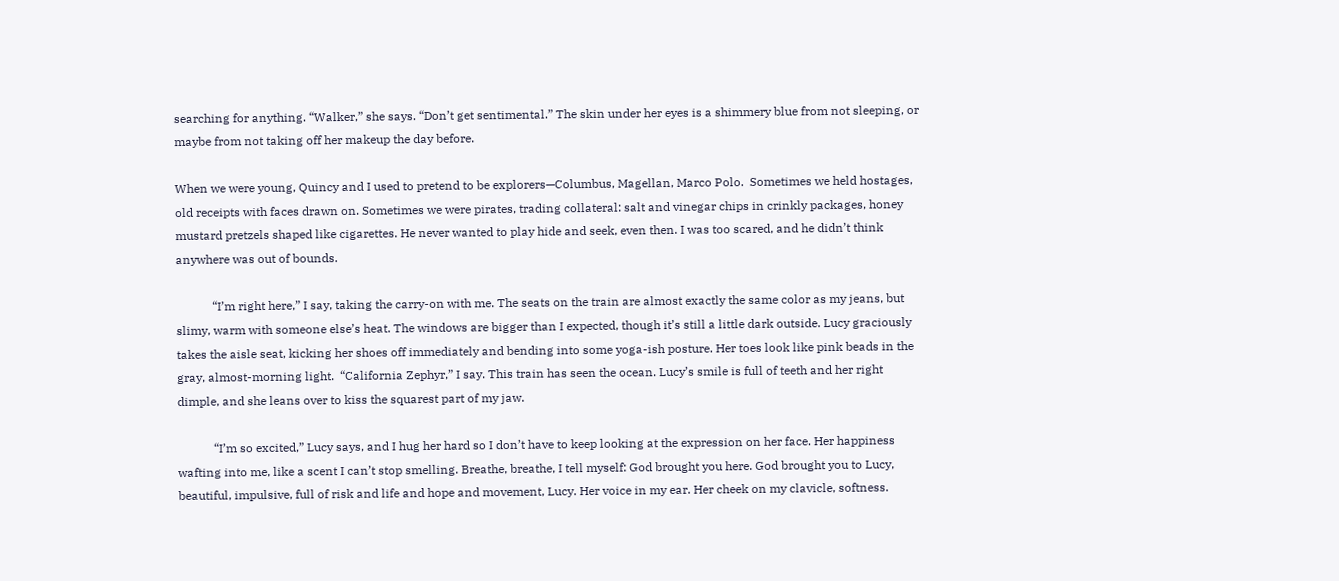searching for anything. “Walker,” she says. “Don’t get sentimental.” The skin under her eyes is a shimmery blue from not sleeping, or maybe from not taking off her makeup the day before.

When we were young, Quincy and I used to pretend to be explorers—Columbus, Magellan, Marco Polo.  Sometimes we held hostages, old receipts with faces drawn on. Sometimes we were pirates, trading collateral: salt and vinegar chips in crinkly packages, honey mustard pretzels shaped like cigarettes. He never wanted to play hide and seek, even then. I was too scared, and he didn’t think anywhere was out of bounds.

            “I’m right here,” I say, taking the carry-on with me. The seats on the train are almost exactly the same color as my jeans, but slimy, warm with someone else’s heat. The windows are bigger than I expected, though it’s still a little dark outside. Lucy graciously takes the aisle seat, kicking her shoes off immediately and bending into some yoga-ish posture. Her toes look like pink beads in the gray, almost-morning light.  “California Zephyr,” I say. This train has seen the ocean. Lucy’s smile is full of teeth and her right dimple, and she leans over to kiss the squarest part of my jaw.

            “I’m so excited,” Lucy says, and I hug her hard so I don’t have to keep looking at the expression on her face. Her happiness wafting into me, like a scent I can’t stop smelling. Breathe, breathe, I tell myself: God brought you here. God brought you to Lucy, beautiful, impulsive, full of risk and life and hope and movement, Lucy. Her voice in my ear. Her cheek on my clavicle, softness.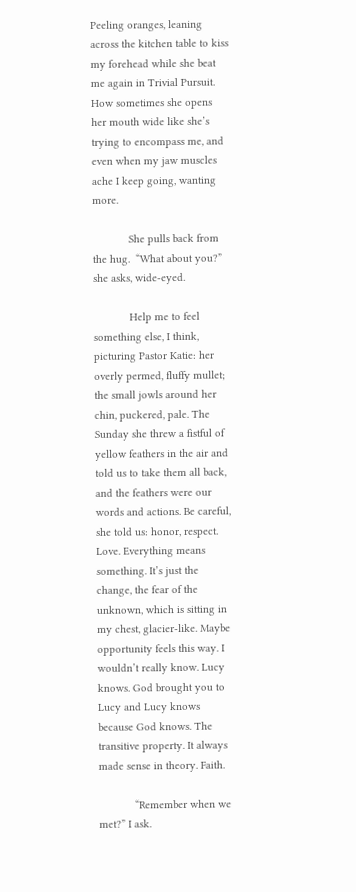Peeling oranges, leaning across the kitchen table to kiss my forehead while she beat me again in Trivial Pursuit. How sometimes she opens her mouth wide like she’s trying to encompass me, and even when my jaw muscles ache I keep going, wanting more.

            She pulls back from the hug.  “What about you?” she asks, wide-eyed.

            Help me to feel something else, I think, picturing Pastor Katie: her overly permed, fluffy mullet; the small jowls around her chin, puckered, pale. The Sunday she threw a fistful of yellow feathers in the air and told us to take them all back, and the feathers were our words and actions. Be careful, she told us: honor, respect. Love. Everything means something. It’s just the change, the fear of the unknown, which is sitting in my chest, glacier-like. Maybe opportunity feels this way. I wouldn’t really know. Lucy knows. God brought you to Lucy and Lucy knows because God knows. The transitive property. It always made sense in theory. Faith.

            “Remember when we met?” I ask.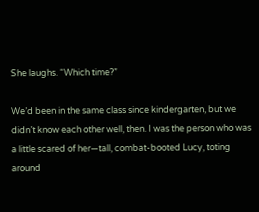She laughs. “Which time?”

We’d been in the same class since kindergarten, but we didn’t know each other well, then. I was the person who was a little scared of her—tall, combat-booted Lucy, toting around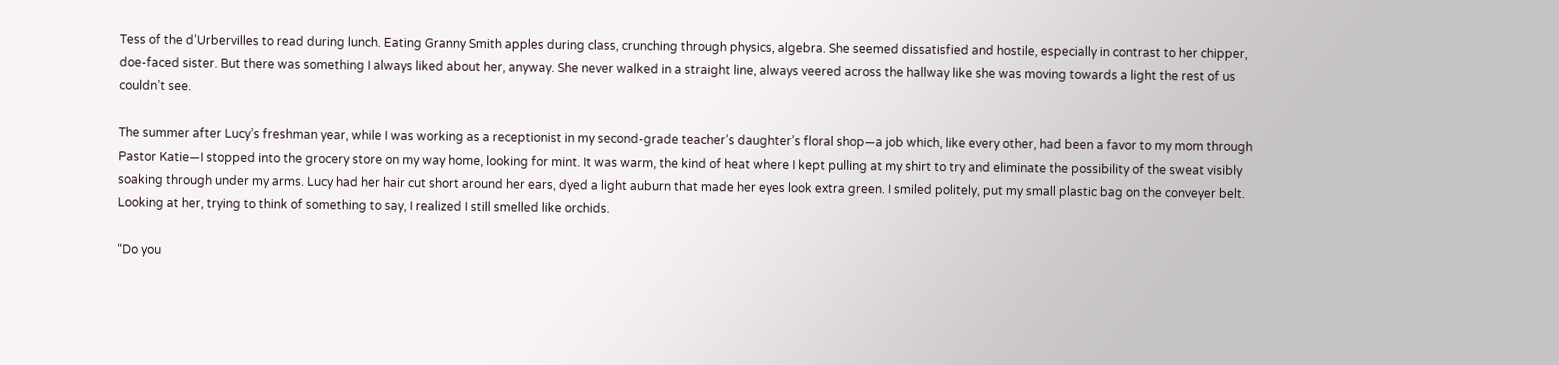Tess of the d’Urbervilles to read during lunch. Eating Granny Smith apples during class, crunching through physics, algebra. She seemed dissatisfied and hostile, especially in contrast to her chipper, doe-faced sister. But there was something I always liked about her, anyway. She never walked in a straight line, always veered across the hallway like she was moving towards a light the rest of us couldn’t see.

The summer after Lucy’s freshman year, while I was working as a receptionist in my second-grade teacher’s daughter’s floral shop—a job which, like every other, had been a favor to my mom through Pastor Katie—I stopped into the grocery store on my way home, looking for mint. It was warm, the kind of heat where I kept pulling at my shirt to try and eliminate the possibility of the sweat visibly soaking through under my arms. Lucy had her hair cut short around her ears, dyed a light auburn that made her eyes look extra green. I smiled politely, put my small plastic bag on the conveyer belt. Looking at her, trying to think of something to say, I realized I still smelled like orchids.

“Do you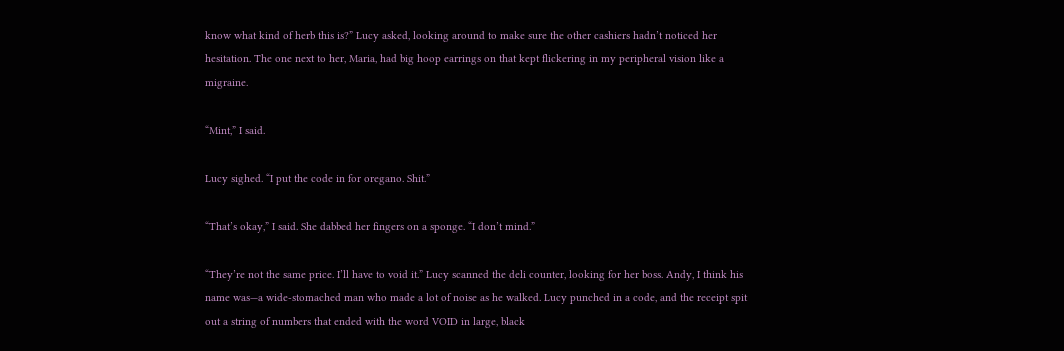know what kind of herb this is?” Lucy asked, looking around to make sure the other cashiers hadn’t noticed her hesitation. The one next to her, Maria, had big hoop earrings on that kept flickering in my peripheral vision like a migraine.

“Mint,” I said.

Lucy sighed. “I put the code in for oregano. Shit.”

“That’s okay,” I said. She dabbed her fingers on a sponge. “I don’t mind.”

“They’re not the same price. I’ll have to void it.” Lucy scanned the deli counter, looking for her boss. Andy, I think his name was—a wide-stomached man who made a lot of noise as he walked. Lucy punched in a code, and the receipt spit out a string of numbers that ended with the word VOID in large, black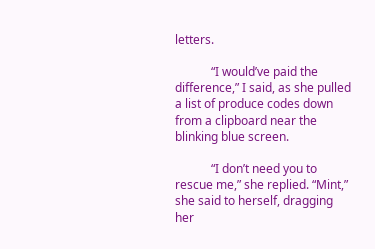letters.

            “I would’ve paid the difference,” I said, as she pulled a list of produce codes down from a clipboard near the blinking blue screen.

            “I don’t need you to rescue me,” she replied. “Mint,” she said to herself, dragging her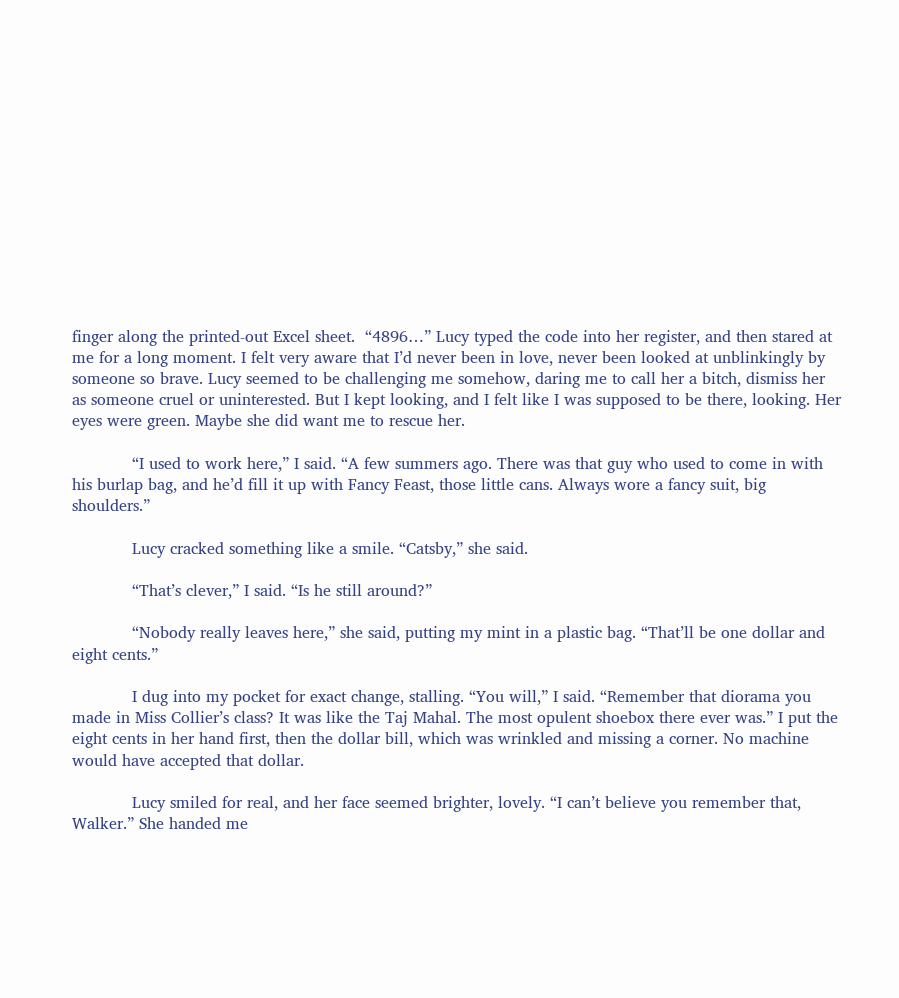finger along the printed-out Excel sheet.  “4896…” Lucy typed the code into her register, and then stared at me for a long moment. I felt very aware that I’d never been in love, never been looked at unblinkingly by someone so brave. Lucy seemed to be challenging me somehow, daring me to call her a bitch, dismiss her as someone cruel or uninterested. But I kept looking, and I felt like I was supposed to be there, looking. Her eyes were green. Maybe she did want me to rescue her.

            “I used to work here,” I said. “A few summers ago. There was that guy who used to come in with his burlap bag, and he’d fill it up with Fancy Feast, those little cans. Always wore a fancy suit, big shoulders.”

            Lucy cracked something like a smile. “Catsby,” she said.

            “That’s clever,” I said. “Is he still around?”

            “Nobody really leaves here,” she said, putting my mint in a plastic bag. “That’ll be one dollar and eight cents.”

            I dug into my pocket for exact change, stalling. “You will,” I said. “Remember that diorama you made in Miss Collier’s class? It was like the Taj Mahal. The most opulent shoebox there ever was.” I put the eight cents in her hand first, then the dollar bill, which was wrinkled and missing a corner. No machine would have accepted that dollar.

            Lucy smiled for real, and her face seemed brighter, lovely. “I can’t believe you remember that, Walker.” She handed me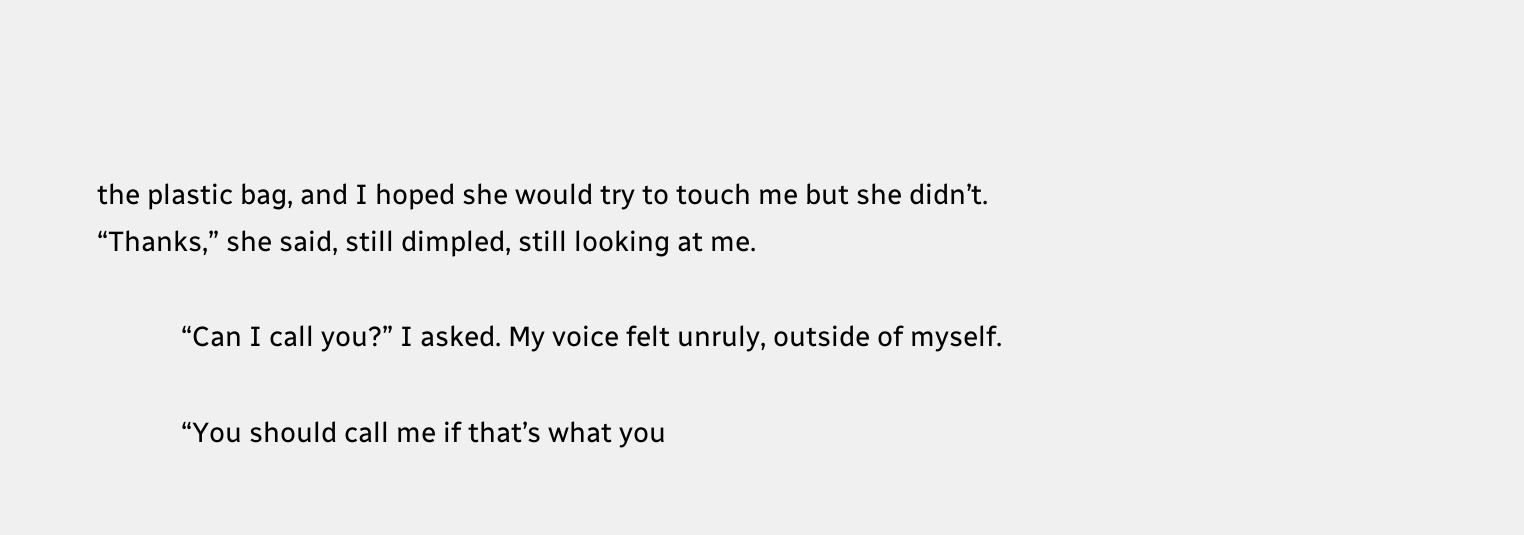the plastic bag, and I hoped she would try to touch me but she didn’t. “Thanks,” she said, still dimpled, still looking at me.

            “Can I call you?” I asked. My voice felt unruly, outside of myself.

            “You should call me if that’s what you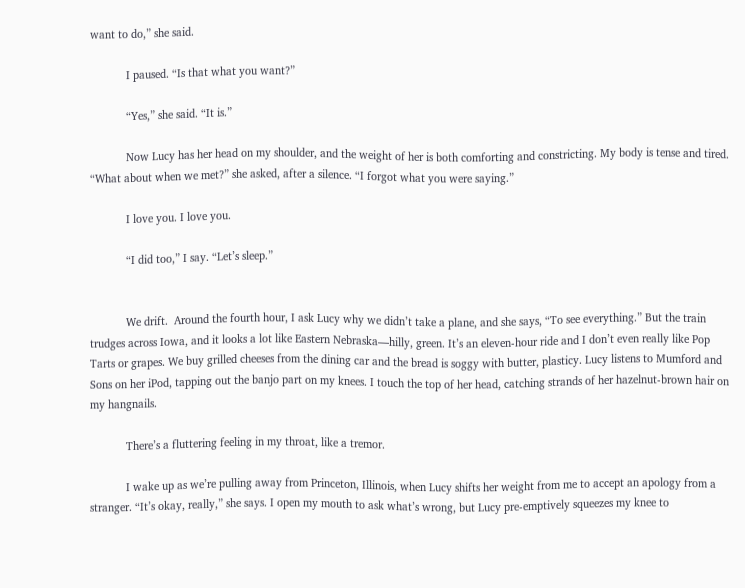want to do,” she said.

            I paused. “Is that what you want?”

            “Yes,” she said. “It is.”

            Now Lucy has her head on my shoulder, and the weight of her is both comforting and constricting. My body is tense and tired. “What about when we met?” she asked, after a silence. “I forgot what you were saying.”

            I love you. I love you.

            “I did too,” I say. “Let’s sleep.”


            We drift.  Around the fourth hour, I ask Lucy why we didn’t take a plane, and she says, “To see everything.” But the train trudges across Iowa, and it looks a lot like Eastern Nebraska—hilly, green. It’s an eleven-hour ride and I don’t even really like Pop Tarts or grapes. We buy grilled cheeses from the dining car and the bread is soggy with butter, plasticy. Lucy listens to Mumford and Sons on her iPod, tapping out the banjo part on my knees. I touch the top of her head, catching strands of her hazelnut-brown hair on my hangnails.

            There’s a fluttering feeling in my throat, like a tremor.

            I wake up as we’re pulling away from Princeton, Illinois, when Lucy shifts her weight from me to accept an apology from a stranger. “It’s okay, really,” she says. I open my mouth to ask what’s wrong, but Lucy pre-emptively squeezes my knee to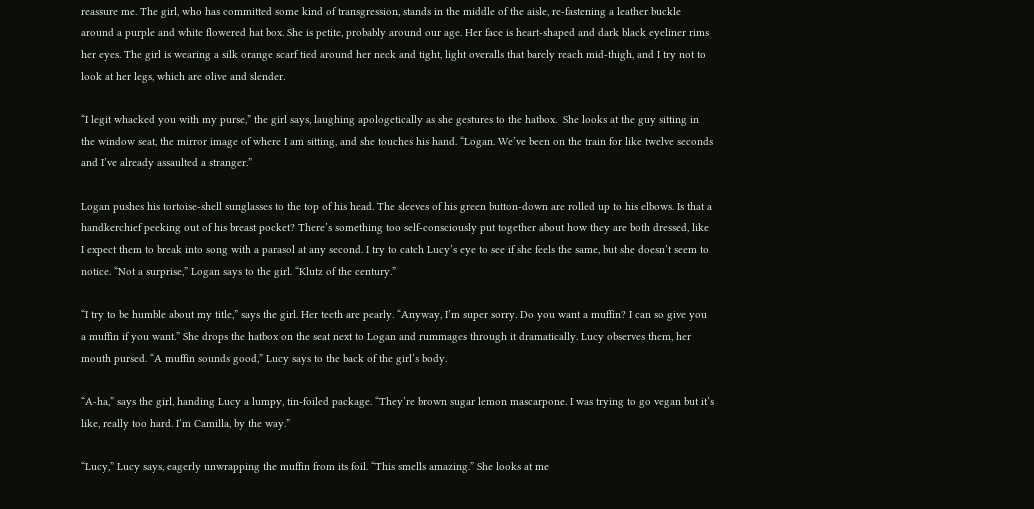reassure me. The girl, who has committed some kind of transgression, stands in the middle of the aisle, re-fastening a leather buckle around a purple and white flowered hat box. She is petite, probably around our age. Her face is heart-shaped and dark black eyeliner rims her eyes. The girl is wearing a silk orange scarf tied around her neck and tight, light overalls that barely reach mid-thigh, and I try not to look at her legs, which are olive and slender.

“I legit whacked you with my purse,” the girl says, laughing apologetically as she gestures to the hatbox.  She looks at the guy sitting in the window seat, the mirror image of where I am sitting, and she touches his hand. “Logan. We’ve been on the train for like twelve seconds and I’ve already assaulted a stranger.”

Logan pushes his tortoise-shell sunglasses to the top of his head. The sleeves of his green button-down are rolled up to his elbows. Is that a handkerchief peeking out of his breast pocket? There’s something too self-consciously put together about how they are both dressed, like I expect them to break into song with a parasol at any second. I try to catch Lucy’s eye to see if she feels the same, but she doesn’t seem to notice. “Not a surprise,” Logan says to the girl. “Klutz of the century.”

“I try to be humble about my title,” says the girl. Her teeth are pearly. “Anyway, I’m super sorry. Do you want a muffin? I can so give you a muffin if you want.” She drops the hatbox on the seat next to Logan and rummages through it dramatically. Lucy observes them, her mouth pursed. “A muffin sounds good,” Lucy says to the back of the girl’s body.

“A-ha,” says the girl, handing Lucy a lumpy, tin-foiled package. “They’re brown sugar lemon mascarpone. I was trying to go vegan but it’s like, really too hard. I’m Camilla, by the way.”

“Lucy,” Lucy says, eagerly unwrapping the muffin from its foil. “This smells amazing.” She looks at me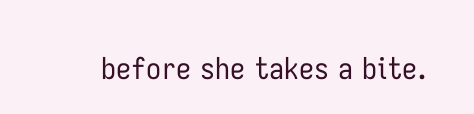before she takes a bite.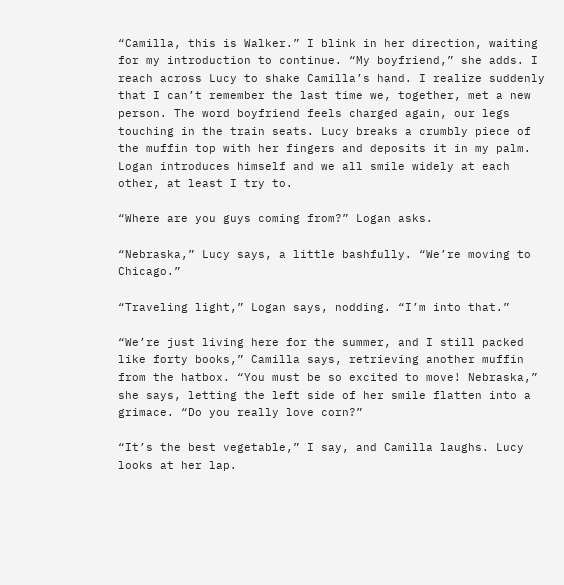“Camilla, this is Walker.” I blink in her direction, waiting for my introduction to continue. “My boyfriend,” she adds. I reach across Lucy to shake Camilla’s hand. I realize suddenly that I can’t remember the last time we, together, met a new person. The word boyfriend feels charged again, our legs touching in the train seats. Lucy breaks a crumbly piece of the muffin top with her fingers and deposits it in my palm. Logan introduces himself and we all smile widely at each other, at least I try to.

“Where are you guys coming from?” Logan asks.

“Nebraska,” Lucy says, a little bashfully. “We’re moving to Chicago.”

“Traveling light,” Logan says, nodding. “I’m into that.”

“We’re just living here for the summer, and I still packed like forty books,” Camilla says, retrieving another muffin from the hatbox. “You must be so excited to move! Nebraska,” she says, letting the left side of her smile flatten into a grimace. “Do you really love corn?”

“It’s the best vegetable,” I say, and Camilla laughs. Lucy looks at her lap.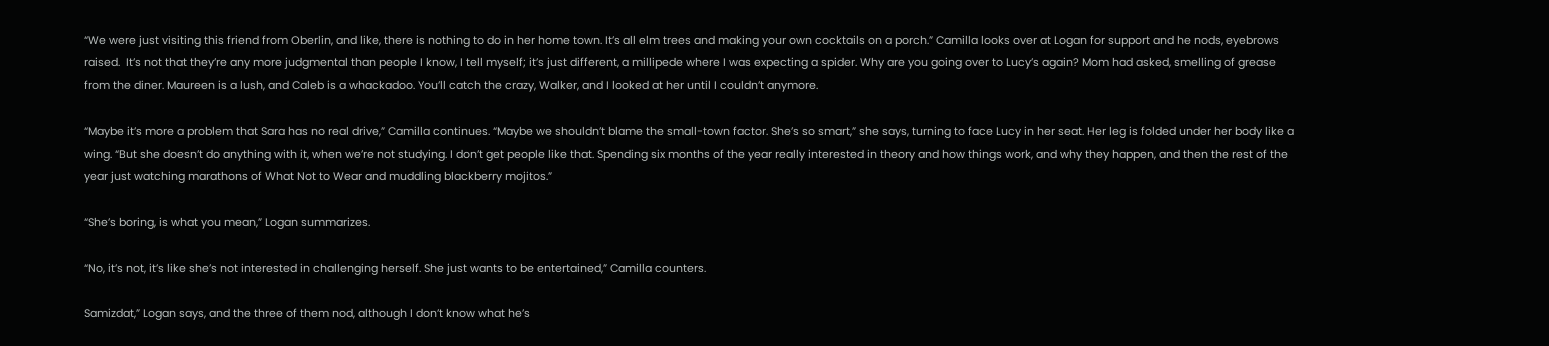“We were just visiting this friend from Oberlin, and like, there is nothing to do in her home town. It’s all elm trees and making your own cocktails on a porch.” Camilla looks over at Logan for support and he nods, eyebrows raised.  It’s not that they’re any more judgmental than people I know, I tell myself; it’s just different, a millipede where I was expecting a spider. Why are you going over to Lucy’s again? Mom had asked, smelling of grease from the diner. Maureen is a lush, and Caleb is a whackadoo. You’ll catch the crazy, Walker, and I looked at her until I couldn’t anymore.

“Maybe it’s more a problem that Sara has no real drive,” Camilla continues. “Maybe we shouldn’t blame the small-town factor. She’s so smart,” she says, turning to face Lucy in her seat. Her leg is folded under her body like a wing. “But she doesn’t do anything with it, when we’re not studying. I don’t get people like that. Spending six months of the year really interested in theory and how things work, and why they happen, and then the rest of the year just watching marathons of What Not to Wear and muddling blackberry mojitos.”

“She’s boring, is what you mean,” Logan summarizes.

“No, it’s not, it’s like she’s not interested in challenging herself. She just wants to be entertained,” Camilla counters.

Samizdat,” Logan says, and the three of them nod, although I don’t know what he’s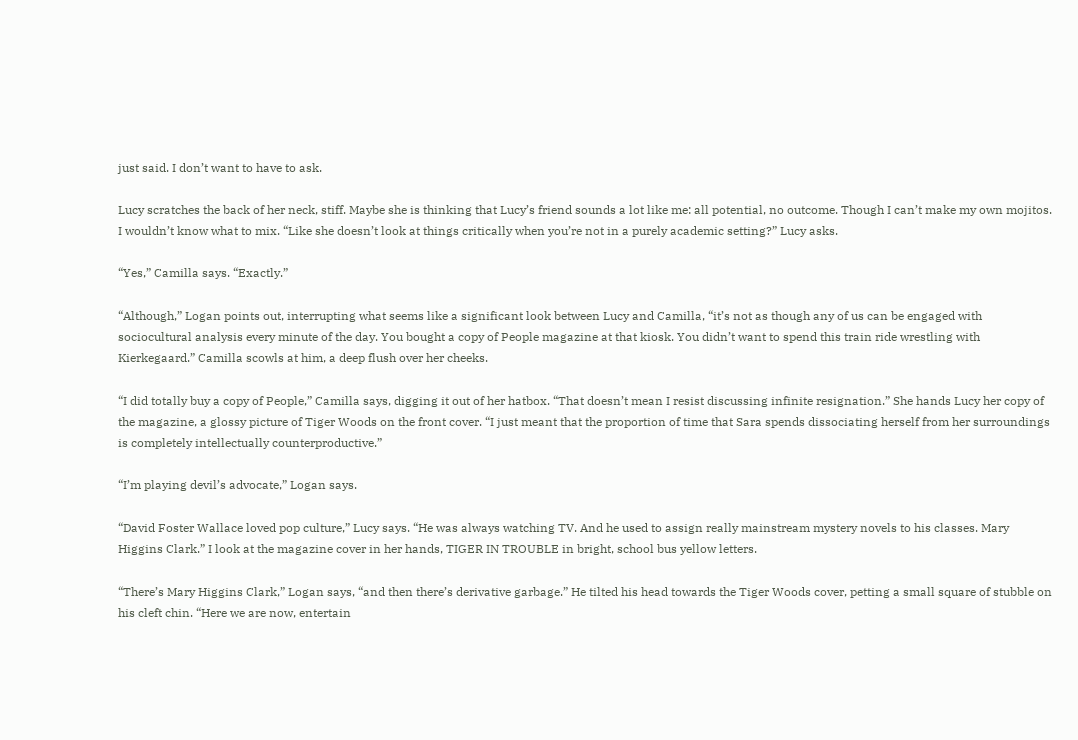just said. I don’t want to have to ask.

Lucy scratches the back of her neck, stiff. Maybe she is thinking that Lucy’s friend sounds a lot like me: all potential, no outcome. Though I can’t make my own mojitos. I wouldn’t know what to mix. “Like she doesn’t look at things critically when you’re not in a purely academic setting?” Lucy asks.

“Yes,” Camilla says. “Exactly.”

“Although,” Logan points out, interrupting what seems like a significant look between Lucy and Camilla, “it’s not as though any of us can be engaged with sociocultural analysis every minute of the day. You bought a copy of People magazine at that kiosk. You didn’t want to spend this train ride wrestling with Kierkegaard.” Camilla scowls at him, a deep flush over her cheeks.

“I did totally buy a copy of People,” Camilla says, digging it out of her hatbox. “That doesn’t mean I resist discussing infinite resignation.” She hands Lucy her copy of the magazine, a glossy picture of Tiger Woods on the front cover. “I just meant that the proportion of time that Sara spends dissociating herself from her surroundings is completely intellectually counterproductive.”

“I’m playing devil’s advocate,” Logan says.

“David Foster Wallace loved pop culture,” Lucy says. “He was always watching TV. And he used to assign really mainstream mystery novels to his classes. Mary Higgins Clark.” I look at the magazine cover in her hands, TIGER IN TROUBLE in bright, school bus yellow letters.

“There’s Mary Higgins Clark,” Logan says, “and then there’s derivative garbage.” He tilted his head towards the Tiger Woods cover, petting a small square of stubble on his cleft chin. “Here we are now, entertain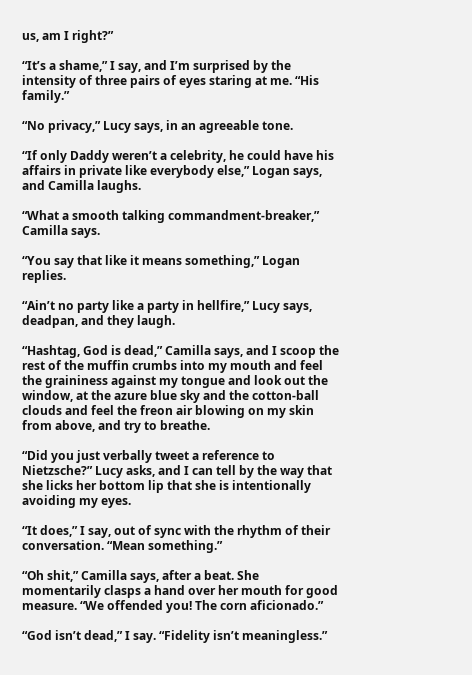us, am I right?”

“It’s a shame,” I say, and I’m surprised by the intensity of three pairs of eyes staring at me. “His family.”

“No privacy,” Lucy says, in an agreeable tone.

“If only Daddy weren’t a celebrity, he could have his affairs in private like everybody else,” Logan says, and Camilla laughs.

“What a smooth talking commandment-breaker,” Camilla says.

“You say that like it means something,” Logan replies.

“Ain’t no party like a party in hellfire,” Lucy says, deadpan, and they laugh.

“Hashtag, God is dead,” Camilla says, and I scoop the rest of the muffin crumbs into my mouth and feel the graininess against my tongue and look out the window, at the azure blue sky and the cotton-ball clouds and feel the freon air blowing on my skin from above, and try to breathe.

“Did you just verbally tweet a reference to Nietzsche?” Lucy asks, and I can tell by the way that she licks her bottom lip that she is intentionally avoiding my eyes.

“It does,” I say, out of sync with the rhythm of their conversation. “Mean something.”

“Oh shit,” Camilla says, after a beat. She momentarily clasps a hand over her mouth for good measure. “We offended you! The corn aficionado.”

“God isn’t dead,” I say. “Fidelity isn’t meaningless.”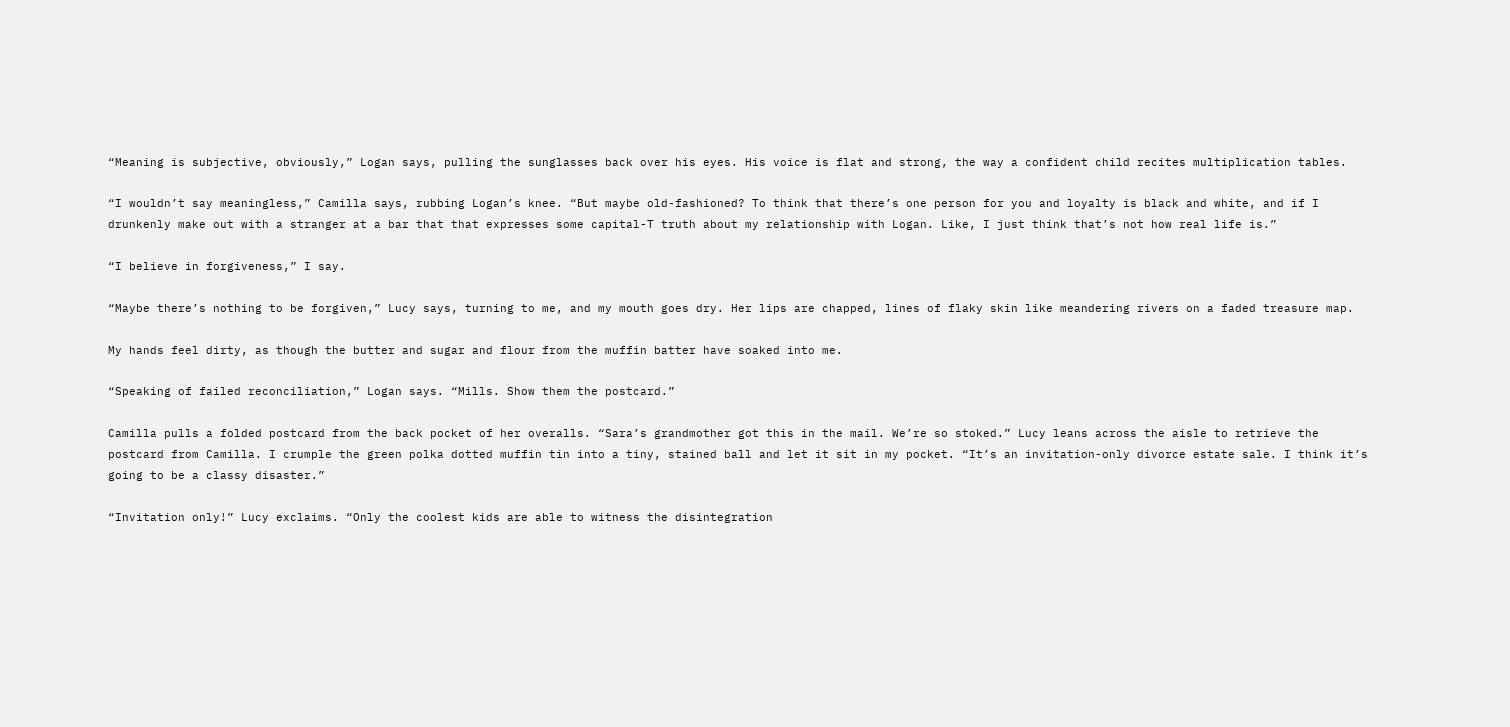“Meaning is subjective, obviously,” Logan says, pulling the sunglasses back over his eyes. His voice is flat and strong, the way a confident child recites multiplication tables.

“I wouldn’t say meaningless,” Camilla says, rubbing Logan’s knee. “But maybe old-fashioned? To think that there’s one person for you and loyalty is black and white, and if I drunkenly make out with a stranger at a bar that that expresses some capital-T truth about my relationship with Logan. Like, I just think that’s not how real life is.”

“I believe in forgiveness,” I say.

“Maybe there’s nothing to be forgiven,” Lucy says, turning to me, and my mouth goes dry. Her lips are chapped, lines of flaky skin like meandering rivers on a faded treasure map.

My hands feel dirty, as though the butter and sugar and flour from the muffin batter have soaked into me.

“Speaking of failed reconciliation,” Logan says. “Mills. Show them the postcard.”

Camilla pulls a folded postcard from the back pocket of her overalls. “Sara’s grandmother got this in the mail. We’re so stoked.” Lucy leans across the aisle to retrieve the postcard from Camilla. I crumple the green polka dotted muffin tin into a tiny, stained ball and let it sit in my pocket. “It’s an invitation-only divorce estate sale. I think it’s going to be a classy disaster.”

“Invitation only!” Lucy exclaims. “Only the coolest kids are able to witness the disintegration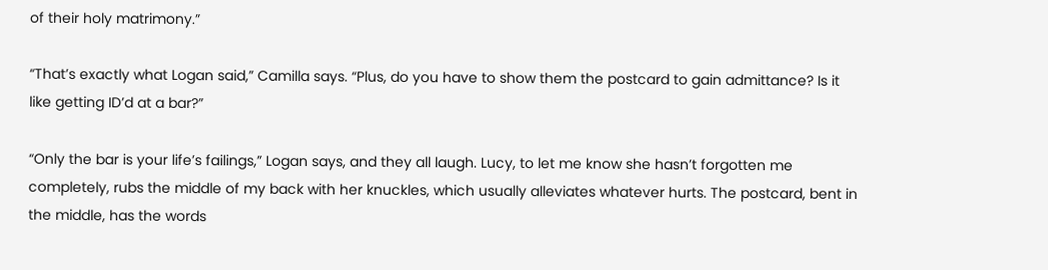of their holy matrimony.”

“That’s exactly what Logan said,” Camilla says. “Plus, do you have to show them the postcard to gain admittance? Is it like getting ID’d at a bar?”

“Only the bar is your life’s failings,” Logan says, and they all laugh. Lucy, to let me know she hasn’t forgotten me completely, rubs the middle of my back with her knuckles, which usually alleviates whatever hurts. The postcard, bent in the middle, has the words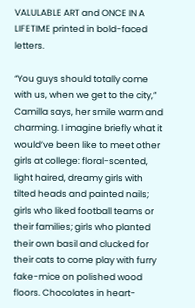VALULABLE ART and ONCE IN A LIFETIME printed in bold-faced letters.

“You guys should totally come with us, when we get to the city,” Camilla says, her smile warm and charming. I imagine briefly what it would’ve been like to meet other girls at college: floral-scented, light haired, dreamy girls with tilted heads and painted nails; girls who liked football teams or their families; girls who planted their own basil and clucked for their cats to come play with furry fake-mice on polished wood floors. Chocolates in heart-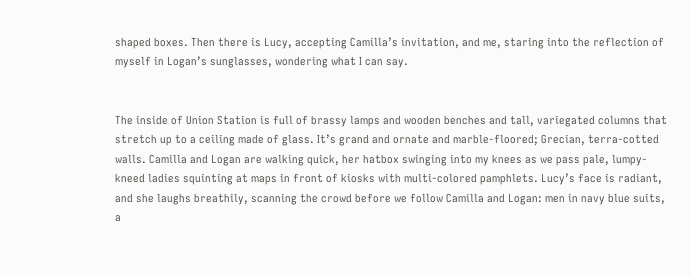shaped boxes. Then there is Lucy, accepting Camilla’s invitation, and me, staring into the reflection of myself in Logan’s sunglasses, wondering what I can say.


The inside of Union Station is full of brassy lamps and wooden benches and tall, variegated columns that stretch up to a ceiling made of glass. It’s grand and ornate and marble-floored; Grecian, terra-cotted walls. Camilla and Logan are walking quick, her hatbox swinging into my knees as we pass pale, lumpy-kneed ladies squinting at maps in front of kiosks with multi-colored pamphlets. Lucy’s face is radiant, and she laughs breathily, scanning the crowd before we follow Camilla and Logan: men in navy blue suits, a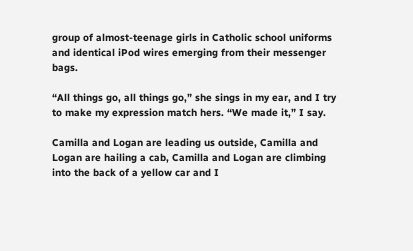group of almost-teenage girls in Catholic school uniforms and identical iPod wires emerging from their messenger bags.

“All things go, all things go,” she sings in my ear, and I try to make my expression match hers. “We made it,” I say.

Camilla and Logan are leading us outside, Camilla and Logan are hailing a cab, Camilla and Logan are climbing into the back of a yellow car and I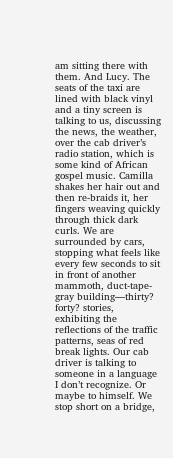am sitting there with them. And Lucy. The seats of the taxi are lined with black vinyl and a tiny screen is talking to us, discussing the news, the weather, over the cab driver’s radio station, which is some kind of African gospel music. Camilla shakes her hair out and then re-braids it, her fingers weaving quickly through thick dark curls. We are surrounded by cars, stopping what feels like every few seconds to sit in front of another mammoth, duct-tape-gray building—thirty? forty? stories, exhibiting the reflections of the traffic patterns, seas of red break lights. Our cab driver is talking to someone in a language I don’t recognize. Or maybe to himself. We stop short on a bridge,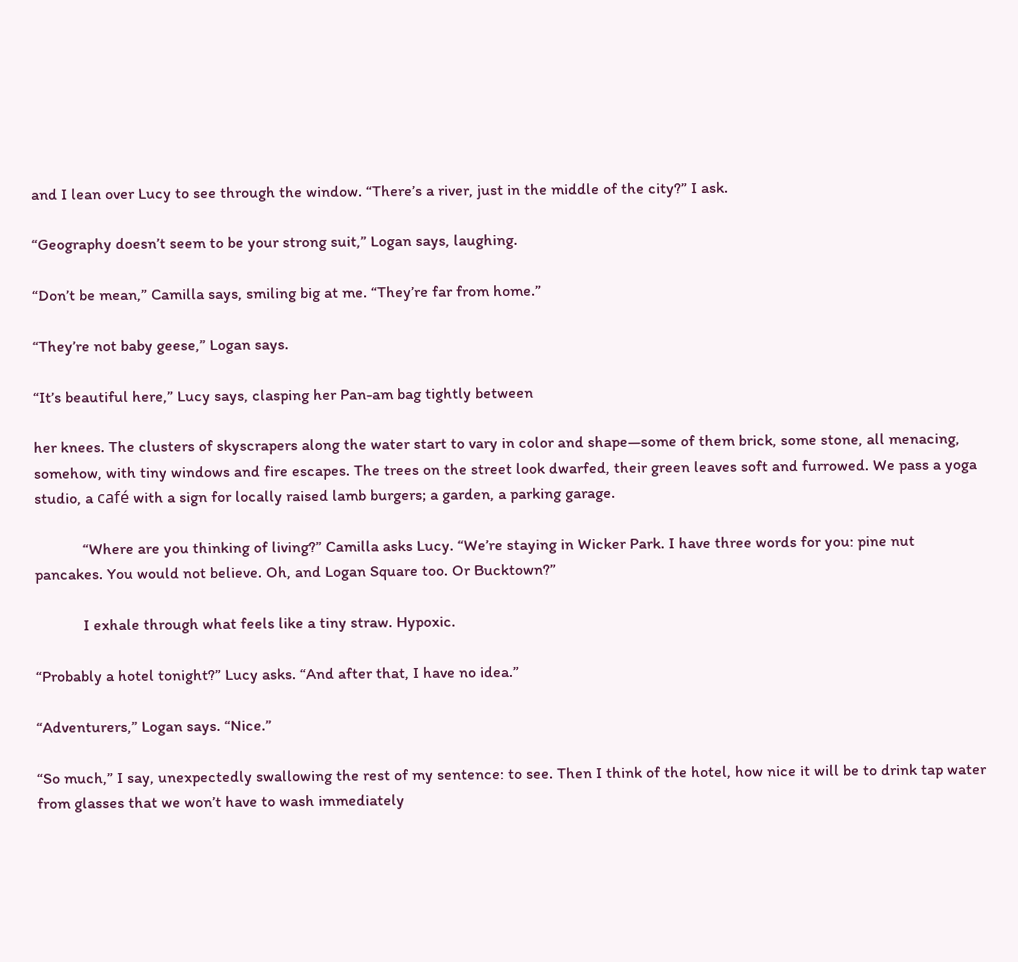and I lean over Lucy to see through the window. “There’s a river, just in the middle of the city?” I ask.

“Geography doesn’t seem to be your strong suit,” Logan says, laughing.

“Don’t be mean,” Camilla says, smiling big at me. “They’re far from home.”

“They’re not baby geese,” Logan says.

“It’s beautiful here,” Lucy says, clasping her Pan-am bag tightly between

her knees. The clusters of skyscrapers along the water start to vary in color and shape—some of them brick, some stone, all menacing, somehow, with tiny windows and fire escapes. The trees on the street look dwarfed, their green leaves soft and furrowed. We pass a yoga studio, a café with a sign for locally raised lamb burgers; a garden, a parking garage.

            “Where are you thinking of living?” Camilla asks Lucy. “We’re staying in Wicker Park. I have three words for you: pine nut pancakes. You would not believe. Oh, and Logan Square too. Or Bucktown?”

            I exhale through what feels like a tiny straw. Hypoxic.

“Probably a hotel tonight?” Lucy asks. “And after that, I have no idea.”

“Adventurers,” Logan says. “Nice.”

“So much,” I say, unexpectedly swallowing the rest of my sentence: to see. Then I think of the hotel, how nice it will be to drink tap water from glasses that we won’t have to wash immediately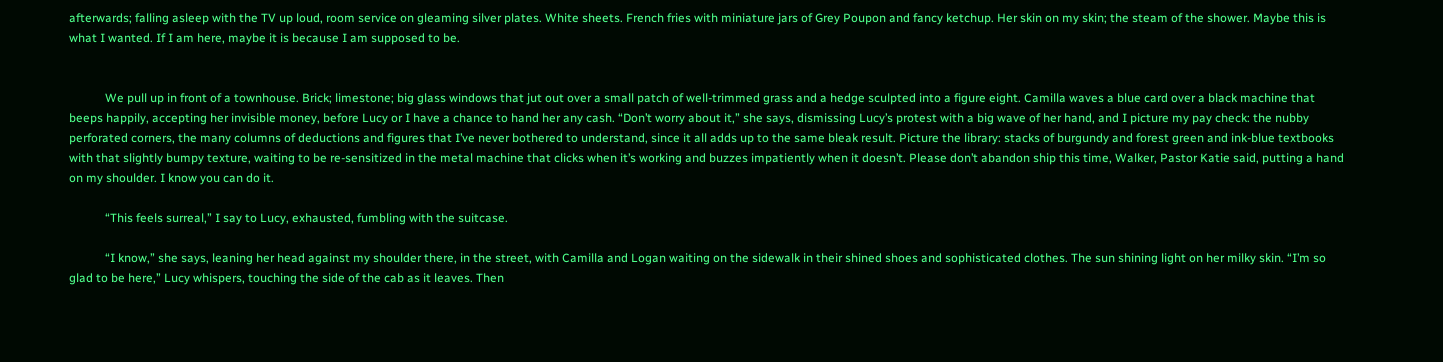afterwards; falling asleep with the TV up loud, room service on gleaming silver plates. White sheets. French fries with miniature jars of Grey Poupon and fancy ketchup. Her skin on my skin; the steam of the shower. Maybe this is what I wanted. If I am here, maybe it is because I am supposed to be.


            We pull up in front of a townhouse. Brick; limestone; big glass windows that jut out over a small patch of well-trimmed grass and a hedge sculpted into a figure eight. Camilla waves a blue card over a black machine that beeps happily, accepting her invisible money, before Lucy or I have a chance to hand her any cash. “Don’t worry about it,” she says, dismissing Lucy’s protest with a big wave of her hand, and I picture my pay check: the nubby perforated corners, the many columns of deductions and figures that I’ve never bothered to understand, since it all adds up to the same bleak result. Picture the library: stacks of burgundy and forest green and ink-blue textbooks with that slightly bumpy texture, waiting to be re-sensitized in the metal machine that clicks when it’s working and buzzes impatiently when it doesn’t. Please don’t abandon ship this time, Walker, Pastor Katie said, putting a hand on my shoulder. I know you can do it.

            “This feels surreal,” I say to Lucy, exhausted, fumbling with the suitcase.

            “I know,” she says, leaning her head against my shoulder there, in the street, with Camilla and Logan waiting on the sidewalk in their shined shoes and sophisticated clothes. The sun shining light on her milky skin. “I’m so glad to be here,” Lucy whispers, touching the side of the cab as it leaves. Then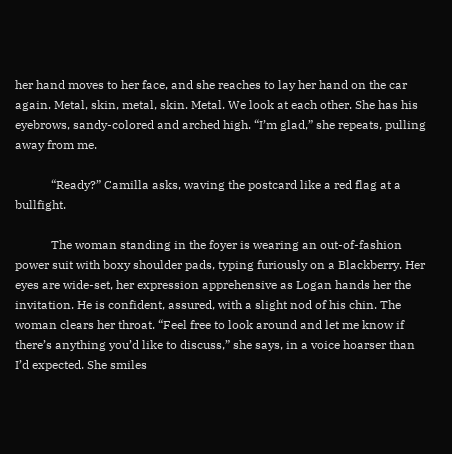her hand moves to her face, and she reaches to lay her hand on the car again. Metal, skin, metal, skin. Metal. We look at each other. She has his eyebrows, sandy-colored and arched high. “I’m glad,” she repeats, pulling away from me.

            “Ready?” Camilla asks, waving the postcard like a red flag at a bullfight.

            The woman standing in the foyer is wearing an out-of-fashion power suit with boxy shoulder pads, typing furiously on a Blackberry. Her eyes are wide-set, her expression apprehensive as Logan hands her the invitation. He is confident, assured, with a slight nod of his chin. The woman clears her throat. “Feel free to look around and let me know if there’s anything you’d like to discuss,” she says, in a voice hoarser than I’d expected. She smiles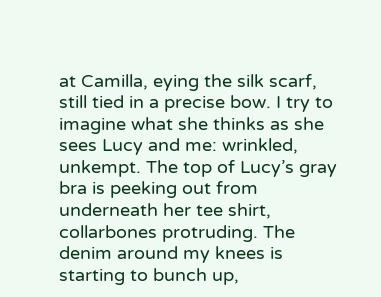at Camilla, eying the silk scarf, still tied in a precise bow. I try to imagine what she thinks as she sees Lucy and me: wrinkled, unkempt. The top of Lucy’s gray bra is peeking out from underneath her tee shirt, collarbones protruding. The denim around my knees is starting to bunch up,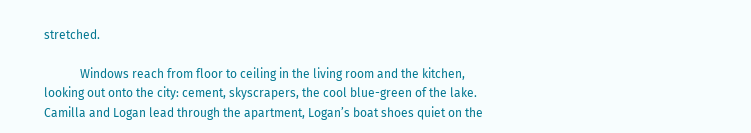stretched.

            Windows reach from floor to ceiling in the living room and the kitchen, looking out onto the city: cement, skyscrapers, the cool blue-green of the lake. Camilla and Logan lead through the apartment, Logan’s boat shoes quiet on the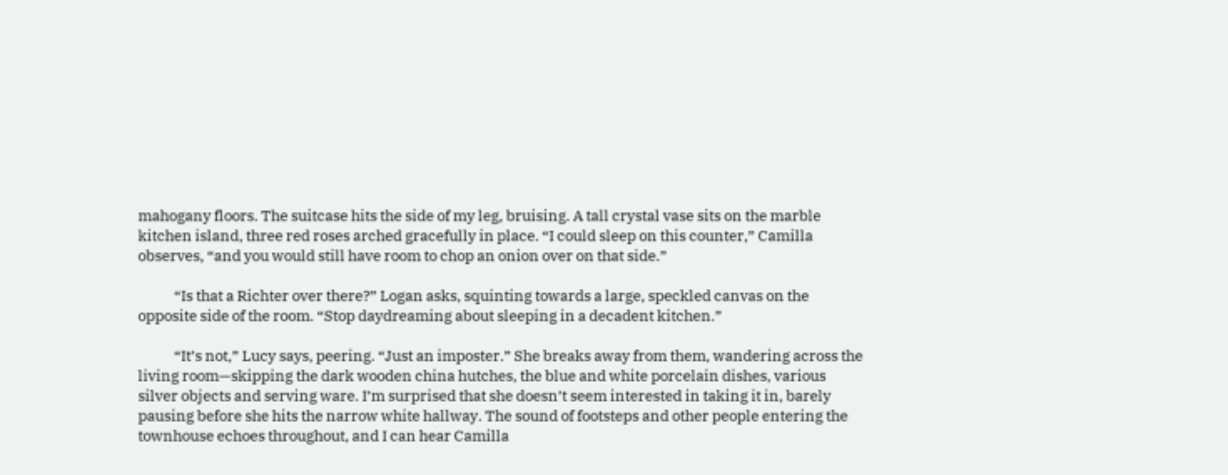mahogany floors. The suitcase hits the side of my leg, bruising. A tall crystal vase sits on the marble kitchen island, three red roses arched gracefully in place. “I could sleep on this counter,” Camilla observes, “and you would still have room to chop an onion over on that side.”

            “Is that a Richter over there?” Logan asks, squinting towards a large, speckled canvas on the opposite side of the room. “Stop daydreaming about sleeping in a decadent kitchen.”

            “It’s not,” Lucy says, peering. “Just an imposter.” She breaks away from them, wandering across the living room—skipping the dark wooden china hutches, the blue and white porcelain dishes, various silver objects and serving ware. I’m surprised that she doesn’t seem interested in taking it in, barely pausing before she hits the narrow white hallway. The sound of footsteps and other people entering the townhouse echoes throughout, and I can hear Camilla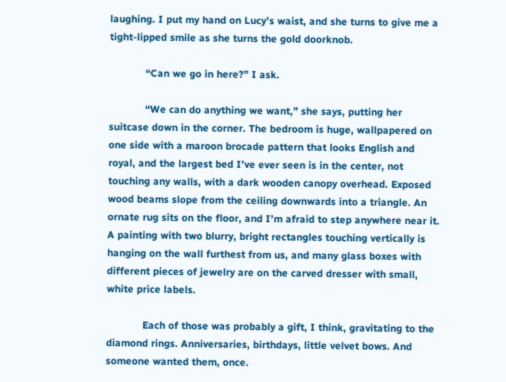laughing. I put my hand on Lucy’s waist, and she turns to give me a tight-lipped smile as she turns the gold doorknob.

            “Can we go in here?” I ask.

            “We can do anything we want,” she says, putting her suitcase down in the corner. The bedroom is huge, wallpapered on one side with a maroon brocade pattern that looks English and royal, and the largest bed I’ve ever seen is in the center, not touching any walls, with a dark wooden canopy overhead. Exposed wood beams slope from the ceiling downwards into a triangle. An ornate rug sits on the floor, and I’m afraid to step anywhere near it. A painting with two blurry, bright rectangles touching vertically is hanging on the wall furthest from us, and many glass boxes with different pieces of jewelry are on the carved dresser with small, white price labels.

            Each of those was probably a gift, I think, gravitating to the diamond rings. Anniversaries, birthdays, little velvet bows. And someone wanted them, once.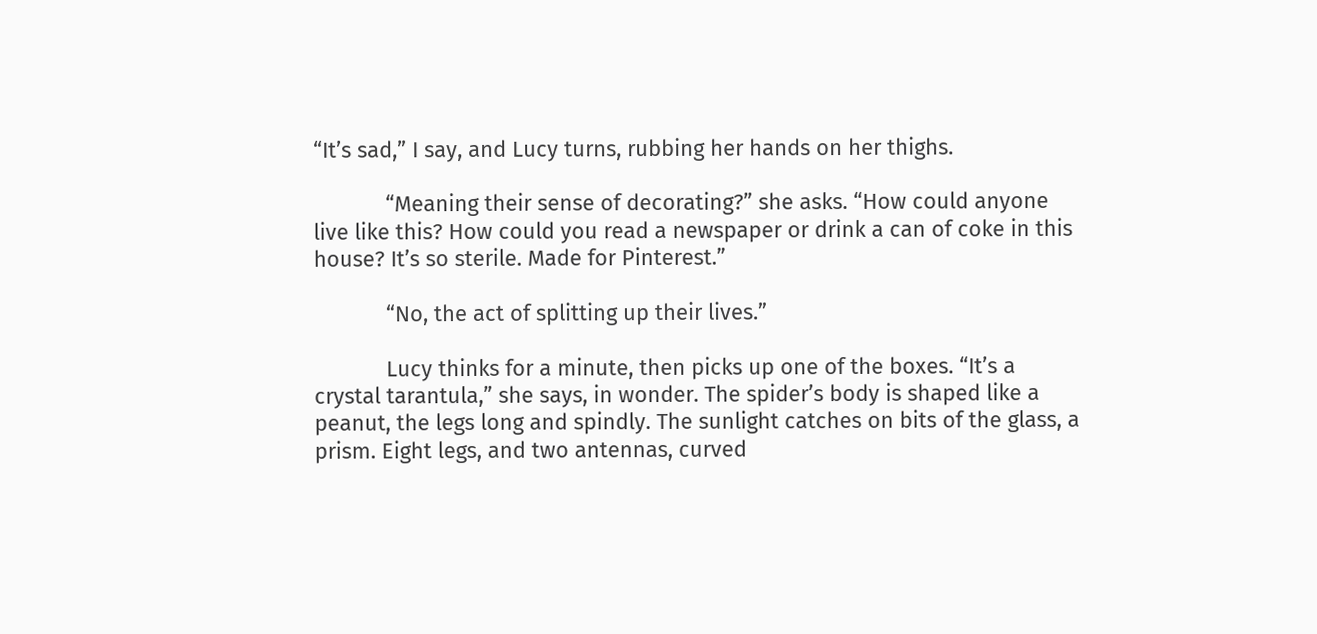“It’s sad,” I say, and Lucy turns, rubbing her hands on her thighs.

            “Meaning their sense of decorating?” she asks. “How could anyone live like this? How could you read a newspaper or drink a can of coke in this house? It’s so sterile. Made for Pinterest.”

            “No, the act of splitting up their lives.”

            Lucy thinks for a minute, then picks up one of the boxes. “It’s a crystal tarantula,” she says, in wonder. The spider’s body is shaped like a peanut, the legs long and spindly. The sunlight catches on bits of the glass, a prism. Eight legs, and two antennas, curved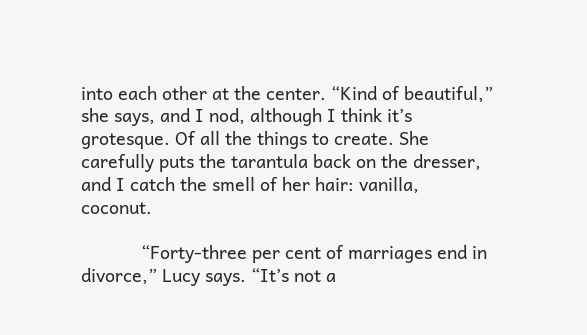into each other at the center. “Kind of beautiful,” she says, and I nod, although I think it’s grotesque. Of all the things to create. She carefully puts the tarantula back on the dresser, and I catch the smell of her hair: vanilla, coconut.

            “Forty-three per cent of marriages end in divorce,” Lucy says. “It’s not a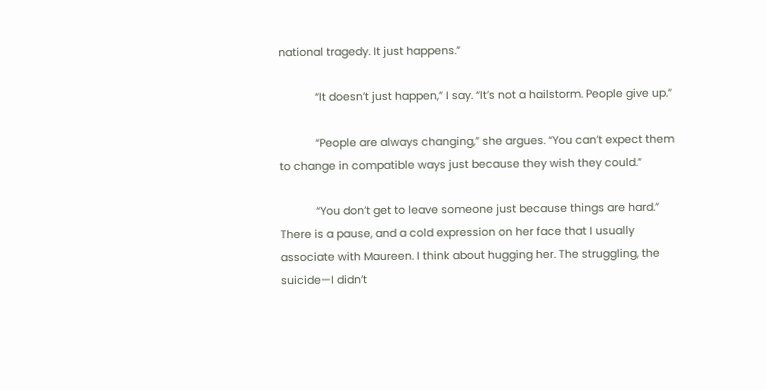national tragedy. It just happens.”

            “It doesn’t just happen,” I say. “It’s not a hailstorm. People give up.”

            “People are always changing,” she argues. “You can’t expect them to change in compatible ways just because they wish they could.”

            “You don’t get to leave someone just because things are hard.” There is a pause, and a cold expression on her face that I usually associate with Maureen. I think about hugging her. The struggling, the suicide—I didn’t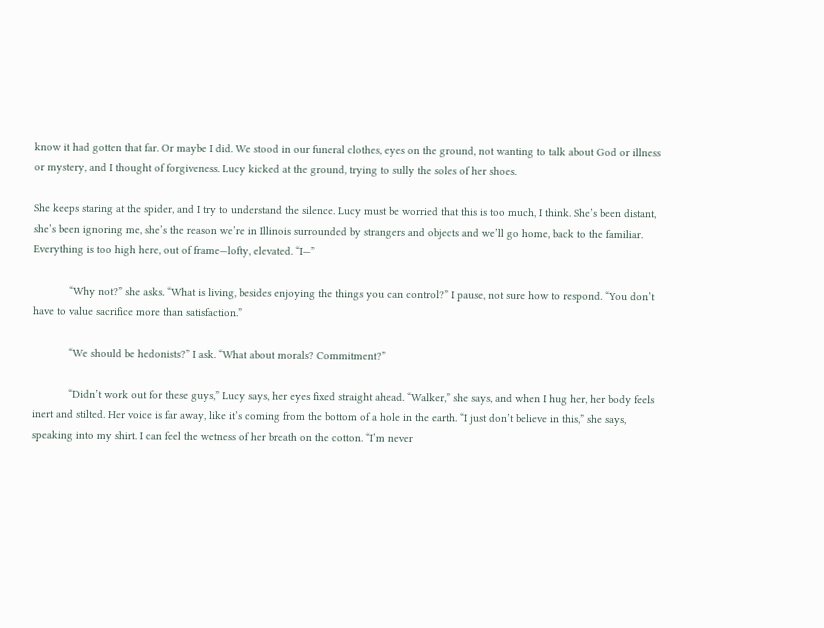know it had gotten that far. Or maybe I did. We stood in our funeral clothes, eyes on the ground, not wanting to talk about God or illness or mystery, and I thought of forgiveness. Lucy kicked at the ground, trying to sully the soles of her shoes.

She keeps staring at the spider, and I try to understand the silence. Lucy must be worried that this is too much, I think. She’s been distant, she’s been ignoring me, she’s the reason we’re in Illinois surrounded by strangers and objects and we’ll go home, back to the familiar. Everything is too high here, out of frame—lofty, elevated. “I—”

            “Why not?” she asks. “What is living, besides enjoying the things you can control?” I pause, not sure how to respond. “You don’t have to value sacrifice more than satisfaction.”

            “We should be hedonists?” I ask. “What about morals? Commitment?”

            “Didn’t work out for these guys,” Lucy says, her eyes fixed straight ahead. “Walker,” she says, and when I hug her, her body feels inert and stilted. Her voice is far away, like it’s coming from the bottom of a hole in the earth. “I just don’t believe in this,” she says, speaking into my shirt. I can feel the wetness of her breath on the cotton. “I’m never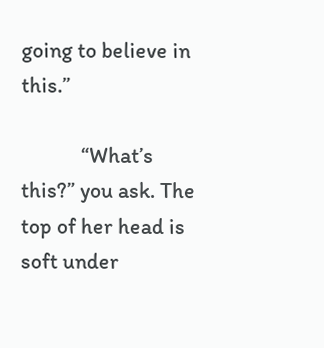going to believe in this.”

            “What’s this?” you ask. The top of her head is soft under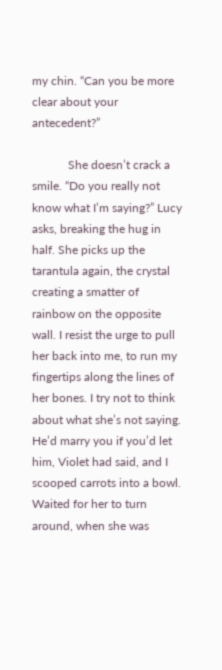my chin. “Can you be more clear about your antecedent?”

            She doesn’t crack a smile. “Do you really not know what I’m saying?” Lucy asks, breaking the hug in half. She picks up the tarantula again, the crystal creating a smatter of rainbow on the opposite wall. I resist the urge to pull her back into me, to run my fingertips along the lines of her bones. I try not to think about what she’s not saying. He’d marry you if you’d let him, Violet had said, and I scooped carrots into a bowl. Waited for her to turn around, when she was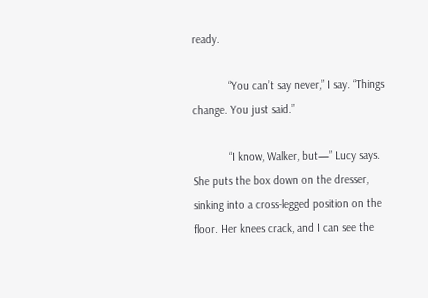ready.

            “You can’t say never,” I say. “Things change. You just said.”

            “I know, Walker, but—” Lucy says. She puts the box down on the dresser, sinking into a cross-legged position on the floor. Her knees crack, and I can see the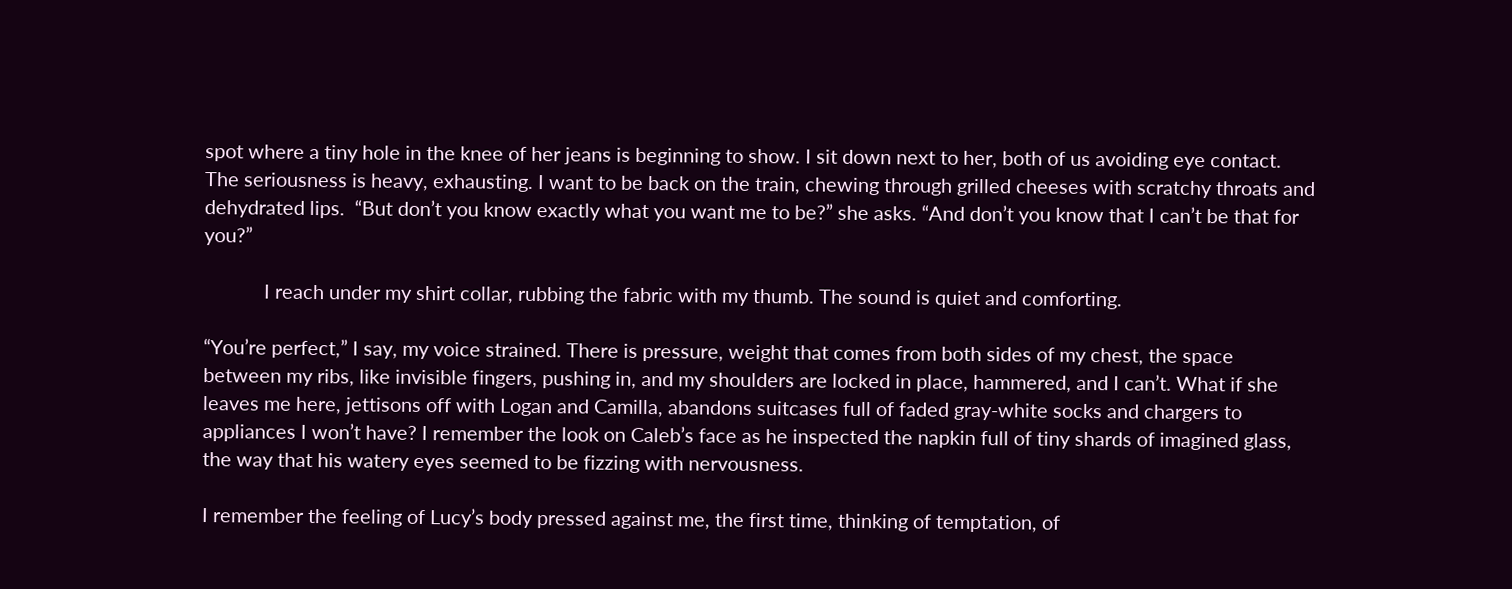spot where a tiny hole in the knee of her jeans is beginning to show. I sit down next to her, both of us avoiding eye contact. The seriousness is heavy, exhausting. I want to be back on the train, chewing through grilled cheeses with scratchy throats and dehydrated lips.  “But don’t you know exactly what you want me to be?” she asks. “And don’t you know that I can’t be that for you?”

            I reach under my shirt collar, rubbing the fabric with my thumb. The sound is quiet and comforting.

“You’re perfect,” I say, my voice strained. There is pressure, weight that comes from both sides of my chest, the space between my ribs, like invisible fingers, pushing in, and my shoulders are locked in place, hammered, and I can’t. What if she leaves me here, jettisons off with Logan and Camilla, abandons suitcases full of faded gray-white socks and chargers to appliances I won’t have? I remember the look on Caleb’s face as he inspected the napkin full of tiny shards of imagined glass, the way that his watery eyes seemed to be fizzing with nervousness.

I remember the feeling of Lucy’s body pressed against me, the first time, thinking of temptation, of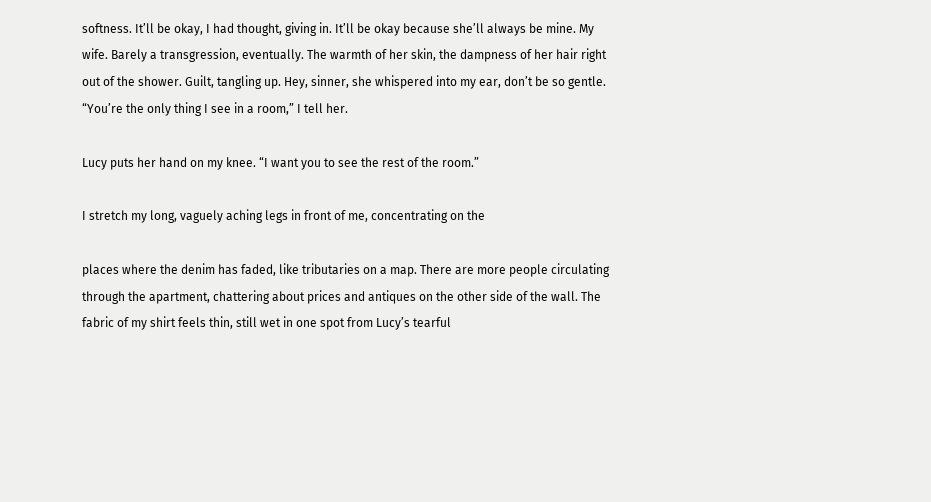softness. It’ll be okay, I had thought, giving in. It’ll be okay because she’ll always be mine. My wife. Barely a transgression, eventually. The warmth of her skin, the dampness of her hair right out of the shower. Guilt, tangling up. Hey, sinner, she whispered into my ear, don’t be so gentle. “You’re the only thing I see in a room,” I tell her.

Lucy puts her hand on my knee. “I want you to see the rest of the room.”

I stretch my long, vaguely aching legs in front of me, concentrating on the

places where the denim has faded, like tributaries on a map. There are more people circulating through the apartment, chattering about prices and antiques on the other side of the wall. The fabric of my shirt feels thin, still wet in one spot from Lucy’s tearful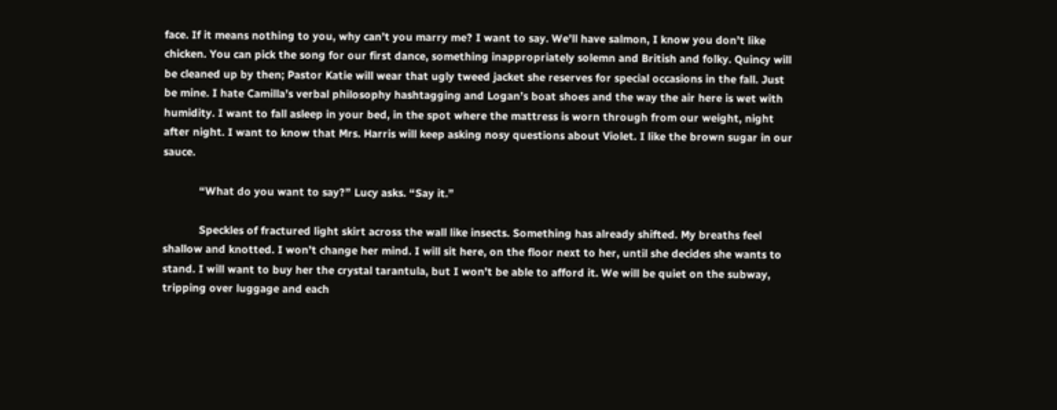face. If it means nothing to you, why can’t you marry me? I want to say. We’ll have salmon, I know you don’t like chicken. You can pick the song for our first dance, something inappropriately solemn and British and folky. Quincy will be cleaned up by then; Pastor Katie will wear that ugly tweed jacket she reserves for special occasions in the fall. Just be mine. I hate Camilla’s verbal philosophy hashtagging and Logan’s boat shoes and the way the air here is wet with humidity. I want to fall asleep in your bed, in the spot where the mattress is worn through from our weight, night after night. I want to know that Mrs. Harris will keep asking nosy questions about Violet. I like the brown sugar in our sauce.

            “What do you want to say?” Lucy asks. “Say it.”

            Speckles of fractured light skirt across the wall like insects. Something has already shifted. My breaths feel shallow and knotted. I won’t change her mind. I will sit here, on the floor next to her, until she decides she wants to stand. I will want to buy her the crystal tarantula, but I won’t be able to afford it. We will be quiet on the subway, tripping over luggage and each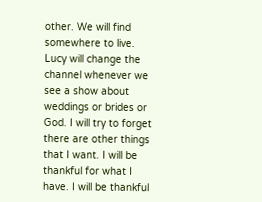other. We will find somewhere to live. Lucy will change the channel whenever we see a show about weddings or brides or God. I will try to forget there are other things that I want. I will be thankful for what I have. I will be thankful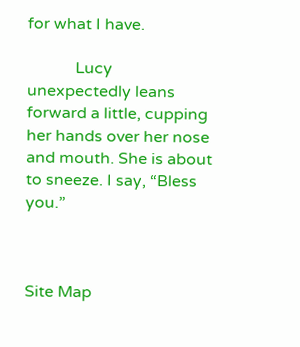for what I have.

            Lucy unexpectedly leans forward a little, cupping her hands over her nose and mouth. She is about to sneeze. I say, “Bless you.”



Site Map